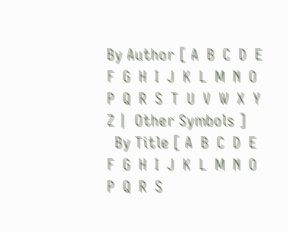By Author [ A  B  C  D  E  F  G  H  I  J  K  L  M  N  O  P  Q  R  S  T  U  V  W  X  Y  Z |  Other Symbols ]
  By Title [ A  B  C  D  E  F  G  H  I  J  K  L  M  N  O  P  Q  R  S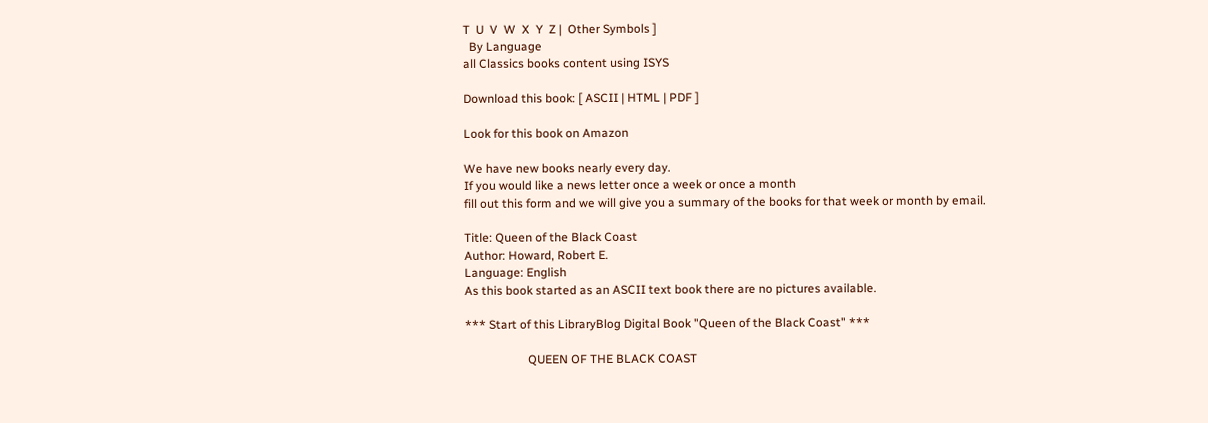T  U  V  W  X  Y  Z |  Other Symbols ]
  By Language
all Classics books content using ISYS

Download this book: [ ASCII | HTML | PDF ]

Look for this book on Amazon

We have new books nearly every day.
If you would like a news letter once a week or once a month
fill out this form and we will give you a summary of the books for that week or month by email.

Title: Queen of the Black Coast
Author: Howard, Robert E.
Language: English
As this book started as an ASCII text book there are no pictures available.

*** Start of this LibraryBlog Digital Book "Queen of the Black Coast" ***

                     QUEEN OF THE BLACK COAST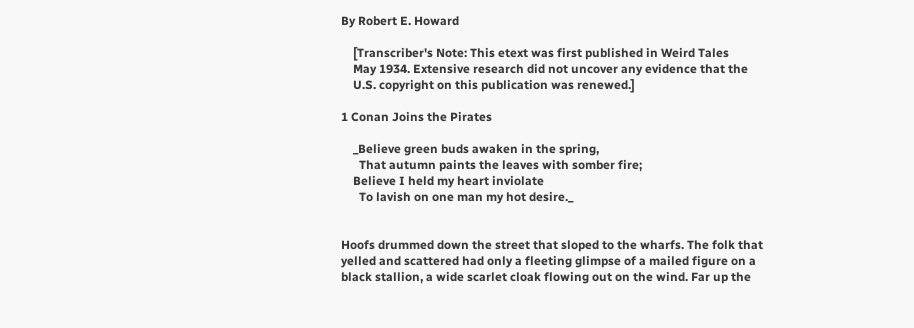By Robert E. Howard

    [Transcriber's Note: This etext was first published in Weird Tales
    May 1934. Extensive research did not uncover any evidence that the
    U.S. copyright on this publication was renewed.]

1 Conan Joins the Pirates

    _Believe green buds awaken in the spring,
      That autumn paints the leaves with somber fire;
    Believe I held my heart inviolate
      To lavish on one man my hot desire._


Hoofs drummed down the street that sloped to the wharfs. The folk that
yelled and scattered had only a fleeting glimpse of a mailed figure on a
black stallion, a wide scarlet cloak flowing out on the wind. Far up the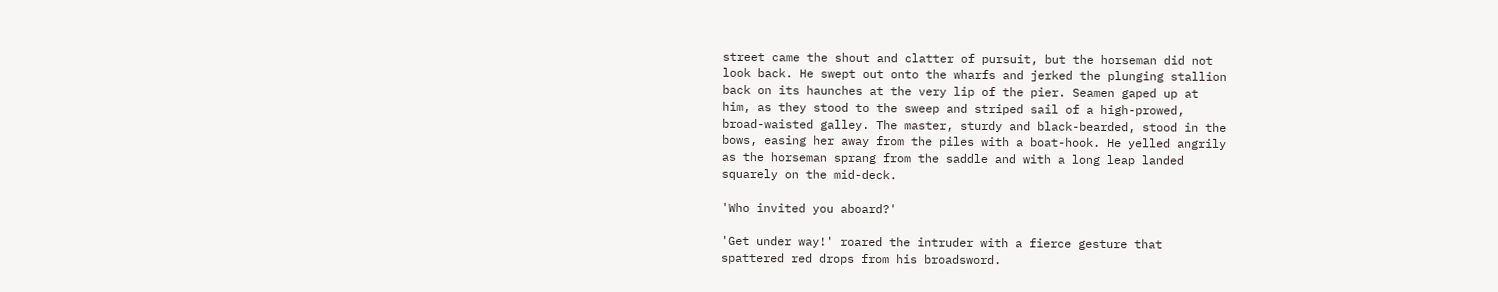street came the shout and clatter of pursuit, but the horseman did not
look back. He swept out onto the wharfs and jerked the plunging stallion
back on its haunches at the very lip of the pier. Seamen gaped up at
him, as they stood to the sweep and striped sail of a high-prowed,
broad-waisted galley. The master, sturdy and black-bearded, stood in the
bows, easing her away from the piles with a boat-hook. He yelled angrily
as the horseman sprang from the saddle and with a long leap landed
squarely on the mid-deck.

'Who invited you aboard?'

'Get under way!' roared the intruder with a fierce gesture that
spattered red drops from his broadsword.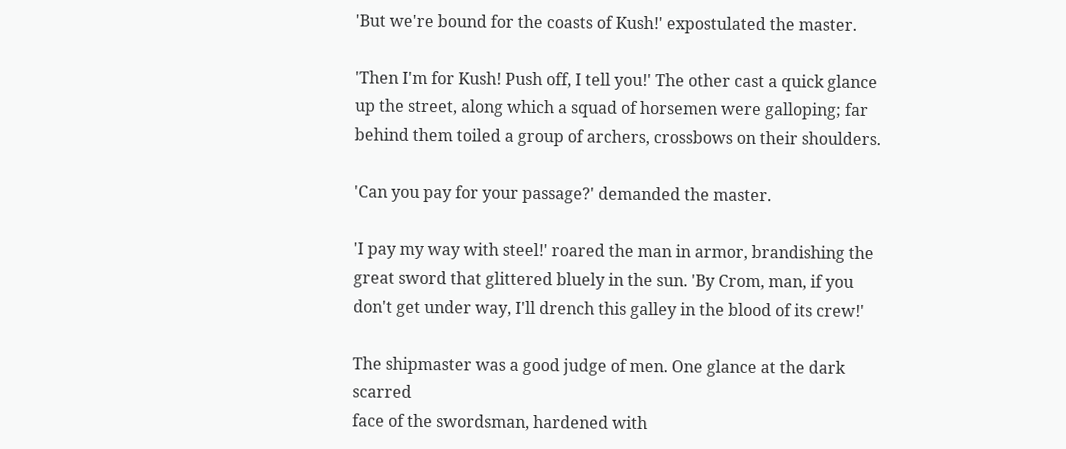'But we're bound for the coasts of Kush!' expostulated the master.

'Then I'm for Kush! Push off, I tell you!' The other cast a quick glance
up the street, along which a squad of horsemen were galloping; far
behind them toiled a group of archers, crossbows on their shoulders.

'Can you pay for your passage?' demanded the master.

'I pay my way with steel!' roared the man in armor, brandishing the
great sword that glittered bluely in the sun. 'By Crom, man, if you
don't get under way, I'll drench this galley in the blood of its crew!'

The shipmaster was a good judge of men. One glance at the dark scarred
face of the swordsman, hardened with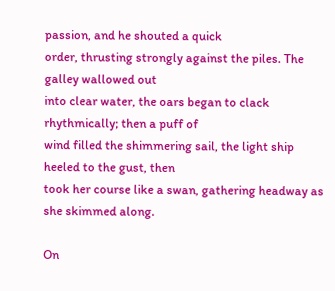passion, and he shouted a quick
order, thrusting strongly against the piles. The galley wallowed out
into clear water, the oars began to clack rhythmically; then a puff of
wind filled the shimmering sail, the light ship heeled to the gust, then
took her course like a swan, gathering headway as she skimmed along.

On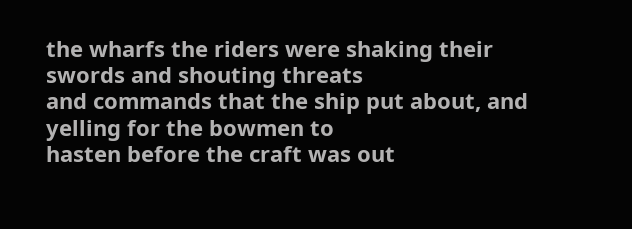the wharfs the riders were shaking their swords and shouting threats
and commands that the ship put about, and yelling for the bowmen to
hasten before the craft was out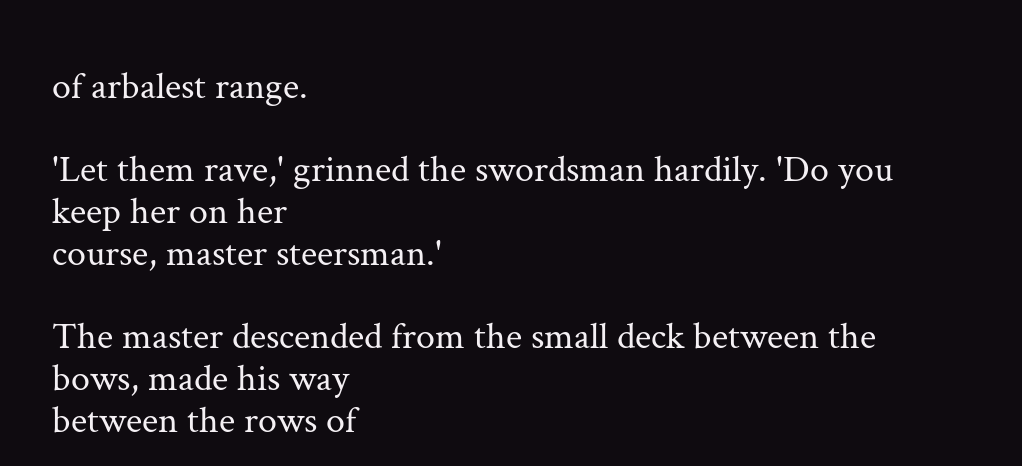of arbalest range.

'Let them rave,' grinned the swordsman hardily. 'Do you keep her on her
course, master steersman.'

The master descended from the small deck between the bows, made his way
between the rows of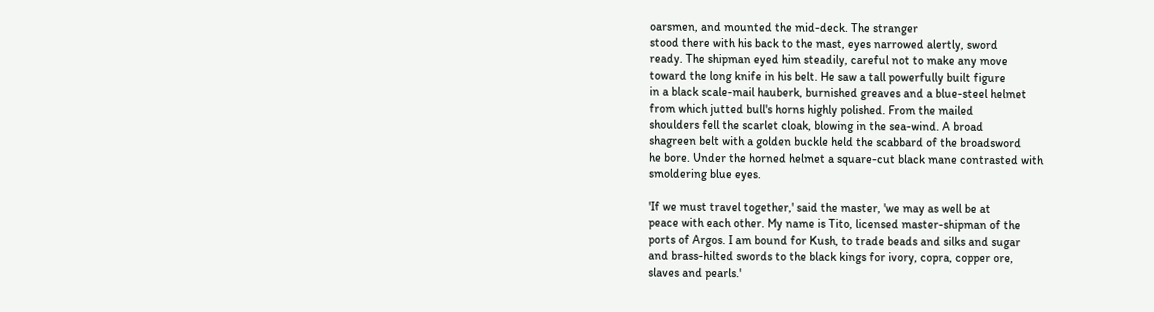oarsmen, and mounted the mid-deck. The stranger
stood there with his back to the mast, eyes narrowed alertly, sword
ready. The shipman eyed him steadily, careful not to make any move
toward the long knife in his belt. He saw a tall powerfully built figure
in a black scale-mail hauberk, burnished greaves and a blue-steel helmet
from which jutted bull's horns highly polished. From the mailed
shoulders fell the scarlet cloak, blowing in the sea-wind. A broad
shagreen belt with a golden buckle held the scabbard of the broadsword
he bore. Under the horned helmet a square-cut black mane contrasted with
smoldering blue eyes.

'If we must travel together,' said the master, 'we may as well be at
peace with each other. My name is Tito, licensed master-shipman of the
ports of Argos. I am bound for Kush, to trade beads and silks and sugar
and brass-hilted swords to the black kings for ivory, copra, copper ore,
slaves and pearls.'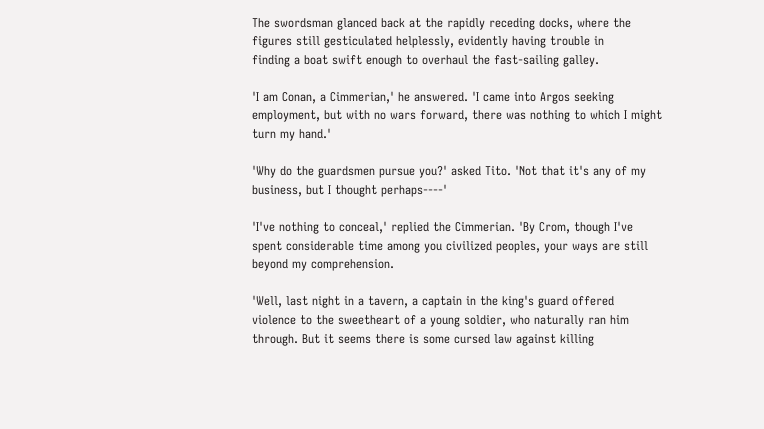The swordsman glanced back at the rapidly receding docks, where the
figures still gesticulated helplessly, evidently having trouble in
finding a boat swift enough to overhaul the fast-sailing galley.

'I am Conan, a Cimmerian,' he answered. 'I came into Argos seeking
employment, but with no wars forward, there was nothing to which I might
turn my hand.'

'Why do the guardsmen pursue you?' asked Tito. 'Not that it's any of my
business, but I thought perhaps----'

'I've nothing to conceal,' replied the Cimmerian. 'By Crom, though I've
spent considerable time among you civilized peoples, your ways are still
beyond my comprehension.

'Well, last night in a tavern, a captain in the king's guard offered
violence to the sweetheart of a young soldier, who naturally ran him
through. But it seems there is some cursed law against killing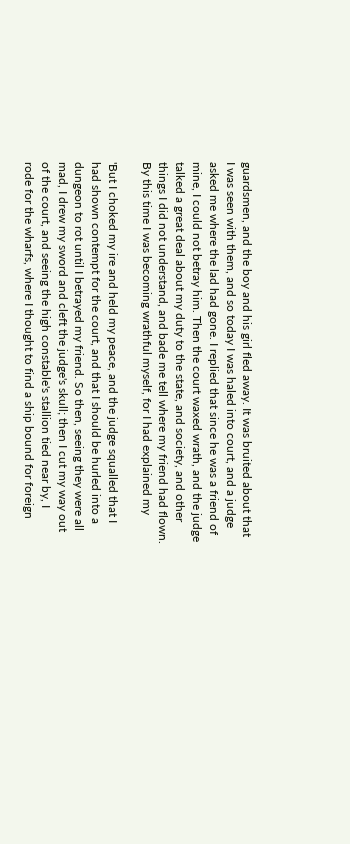guardsmen, and the boy and his girl fled away. It was bruited about that
I was seen with them, and so today I was haled into court, and a judge
asked me where the lad had gone. I replied that since he was a friend of
mine, I could not betray him. Then the court waxed wrath, and the judge
talked a great deal about my duty to the state, and society, and other
things I did not understand, and bade me tell where my friend had flown.
By this time I was becoming wrathful myself, for I had explained my

'But I choked my ire and held my peace, and the judge squalled that I
had shown contempt for the court, and that I should be hurled into a
dungeon to rot until I betrayed my friend. So then, seeing they were all
mad, I drew my sword and cleft the judge's skull; then I cut my way out
of the court, and seeing the high constable's stallion tied near by, I
rode for the wharfs, where I thought to find a ship bound for foreign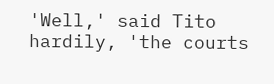'Well,' said Tito hardily, 'the courts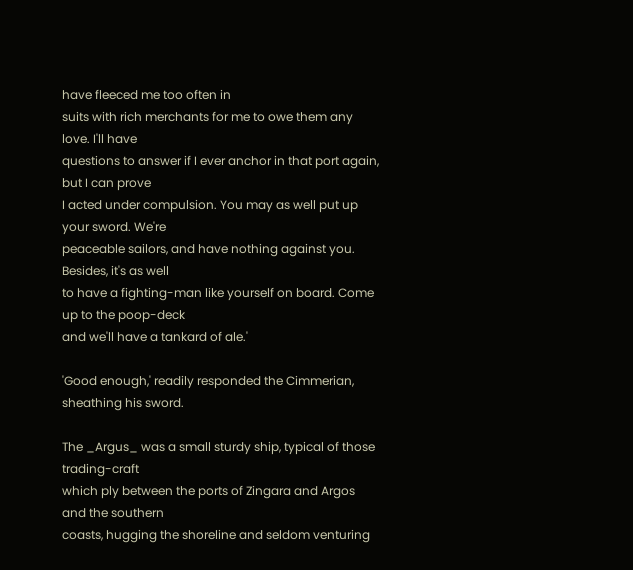have fleeced me too often in
suits with rich merchants for me to owe them any love. I'll have
questions to answer if I ever anchor in that port again, but I can prove
I acted under compulsion. You may as well put up your sword. We're
peaceable sailors, and have nothing against you. Besides, it's as well
to have a fighting-man like yourself on board. Come up to the poop-deck
and we'll have a tankard of ale.'

'Good enough,' readily responded the Cimmerian, sheathing his sword.

The _Argus_ was a small sturdy ship, typical of those trading-craft
which ply between the ports of Zingara and Argos and the southern
coasts, hugging the shoreline and seldom venturing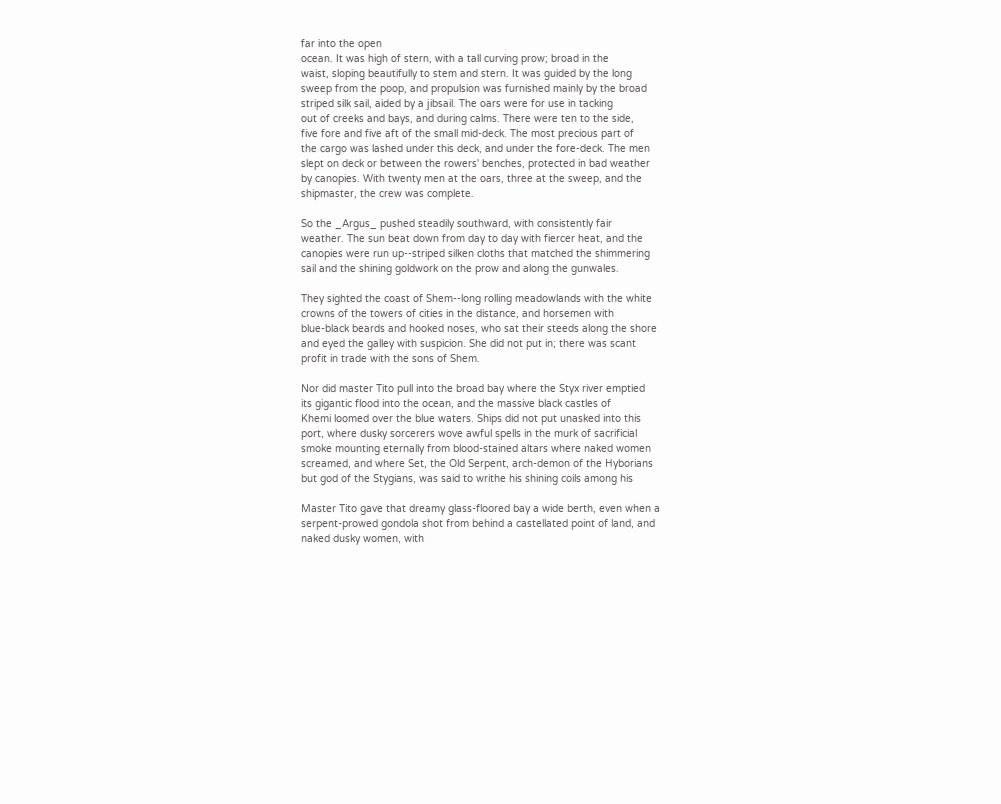far into the open
ocean. It was high of stern, with a tall curving prow; broad in the
waist, sloping beautifully to stem and stern. It was guided by the long
sweep from the poop, and propulsion was furnished mainly by the broad
striped silk sail, aided by a jibsail. The oars were for use in tacking
out of creeks and bays, and during calms. There were ten to the side,
five fore and five aft of the small mid-deck. The most precious part of
the cargo was lashed under this deck, and under the fore-deck. The men
slept on deck or between the rowers' benches, protected in bad weather
by canopies. With twenty men at the oars, three at the sweep, and the
shipmaster, the crew was complete.

So the _Argus_ pushed steadily southward, with consistently fair
weather. The sun beat down from day to day with fiercer heat, and the
canopies were run up--striped silken cloths that matched the shimmering
sail and the shining goldwork on the prow and along the gunwales.

They sighted the coast of Shem--long rolling meadowlands with the white
crowns of the towers of cities in the distance, and horsemen with
blue-black beards and hooked noses, who sat their steeds along the shore
and eyed the galley with suspicion. She did not put in; there was scant
profit in trade with the sons of Shem.

Nor did master Tito pull into the broad bay where the Styx river emptied
its gigantic flood into the ocean, and the massive black castles of
Khemi loomed over the blue waters. Ships did not put unasked into this
port, where dusky sorcerers wove awful spells in the murk of sacrificial
smoke mounting eternally from blood-stained altars where naked women
screamed, and where Set, the Old Serpent, arch-demon of the Hyborians
but god of the Stygians, was said to writhe his shining coils among his

Master Tito gave that dreamy glass-floored bay a wide berth, even when a
serpent-prowed gondola shot from behind a castellated point of land, and
naked dusky women, with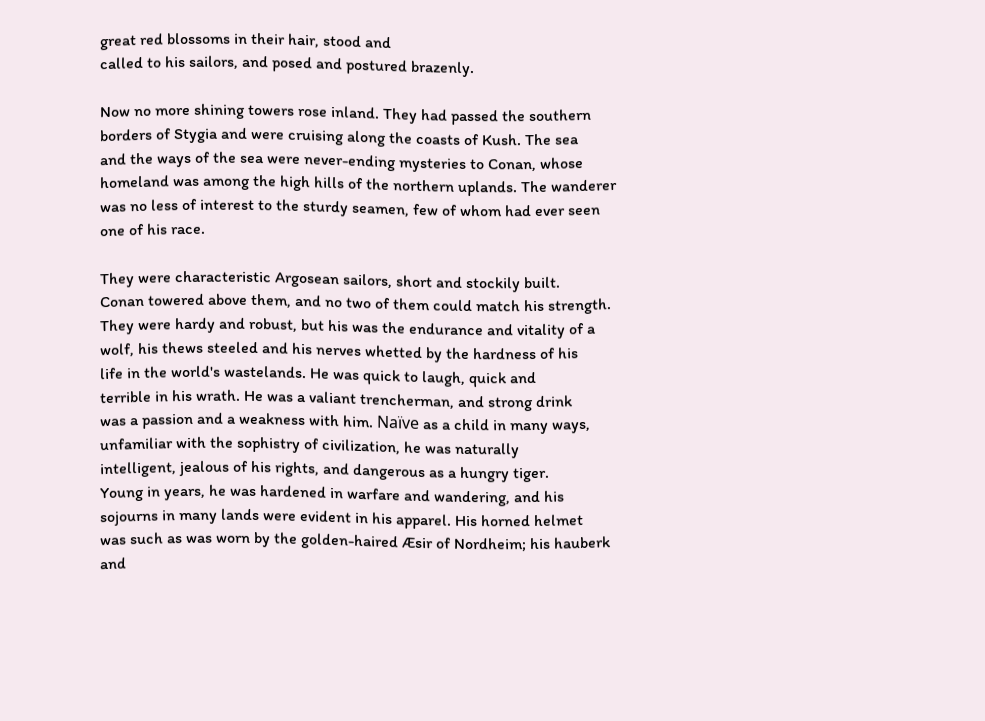great red blossoms in their hair, stood and
called to his sailors, and posed and postured brazenly.

Now no more shining towers rose inland. They had passed the southern
borders of Stygia and were cruising along the coasts of Kush. The sea
and the ways of the sea were never-ending mysteries to Conan, whose
homeland was among the high hills of the northern uplands. The wanderer
was no less of interest to the sturdy seamen, few of whom had ever seen
one of his race.

They were characteristic Argosean sailors, short and stockily built.
Conan towered above them, and no two of them could match his strength.
They were hardy and robust, but his was the endurance and vitality of a
wolf, his thews steeled and his nerves whetted by the hardness of his
life in the world's wastelands. He was quick to laugh, quick and
terrible in his wrath. He was a valiant trencherman, and strong drink
was a passion and a weakness with him. Naïve as a child in many ways,
unfamiliar with the sophistry of civilization, he was naturally
intelligent, jealous of his rights, and dangerous as a hungry tiger.
Young in years, he was hardened in warfare and wandering, and his
sojourns in many lands were evident in his apparel. His horned helmet
was such as was worn by the golden-haired Æsir of Nordheim; his hauberk
and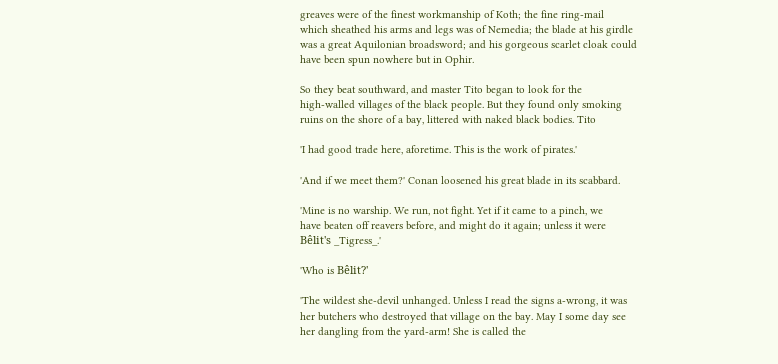greaves were of the finest workmanship of Koth; the fine ring-mail
which sheathed his arms and legs was of Nemedia; the blade at his girdle
was a great Aquilonian broadsword; and his gorgeous scarlet cloak could
have been spun nowhere but in Ophir.

So they beat southward, and master Tito began to look for the
high-walled villages of the black people. But they found only smoking
ruins on the shore of a bay, littered with naked black bodies. Tito

'I had good trade here, aforetime. This is the work of pirates.'

'And if we meet them?' Conan loosened his great blade in its scabbard.

'Mine is no warship. We run, not fight. Yet if it came to a pinch, we
have beaten off reavers before, and might do it again; unless it were
Bêlit's _Tigress_.'

'Who is Bêlit?'

'The wildest she-devil unhanged. Unless I read the signs a-wrong, it was
her butchers who destroyed that village on the bay. May I some day see
her dangling from the yard-arm! She is called the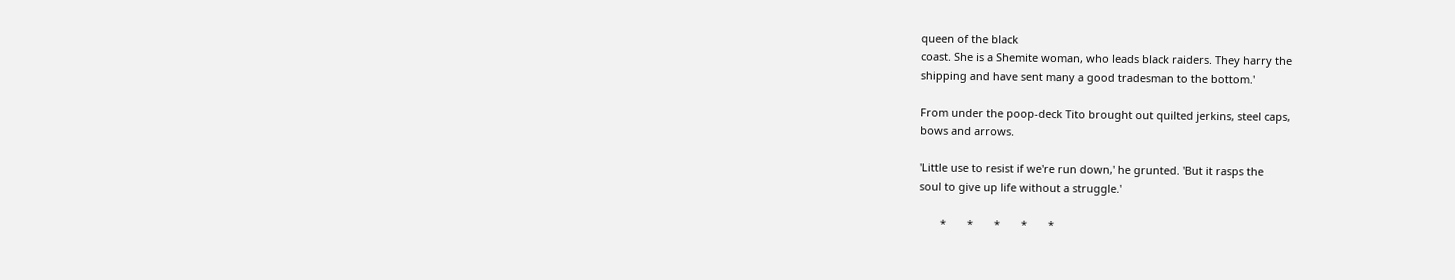queen of the black
coast. She is a Shemite woman, who leads black raiders. They harry the
shipping and have sent many a good tradesman to the bottom.'

From under the poop-deck Tito brought out quilted jerkins, steel caps,
bows and arrows.

'Little use to resist if we're run down,' he grunted. 'But it rasps the
soul to give up life without a struggle.'

       *       *       *       *       *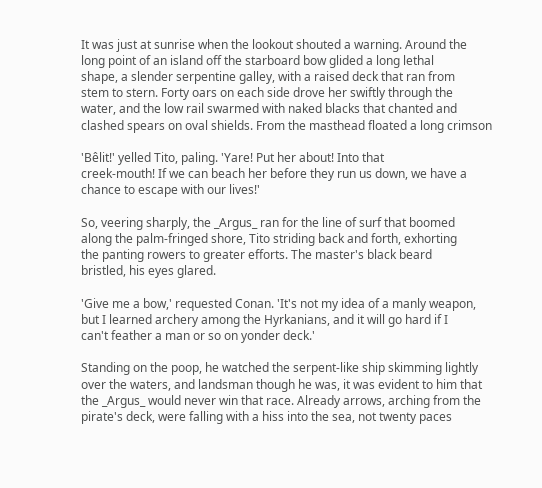It was just at sunrise when the lookout shouted a warning. Around the
long point of an island off the starboard bow glided a long lethal
shape, a slender serpentine galley, with a raised deck that ran from
stem to stern. Forty oars on each side drove her swiftly through the
water, and the low rail swarmed with naked blacks that chanted and
clashed spears on oval shields. From the masthead floated a long crimson

'Bêlit!' yelled Tito, paling. 'Yare! Put her about! Into that
creek-mouth! If we can beach her before they run us down, we have a
chance to escape with our lives!'

So, veering sharply, the _Argus_ ran for the line of surf that boomed
along the palm-fringed shore, Tito striding back and forth, exhorting
the panting rowers to greater efforts. The master's black beard
bristled, his eyes glared.

'Give me a bow,' requested Conan. 'It's not my idea of a manly weapon,
but I learned archery among the Hyrkanians, and it will go hard if I
can't feather a man or so on yonder deck.'

Standing on the poop, he watched the serpent-like ship skimming lightly
over the waters, and landsman though he was, it was evident to him that
the _Argus_ would never win that race. Already arrows, arching from the
pirate's deck, were falling with a hiss into the sea, not twenty paces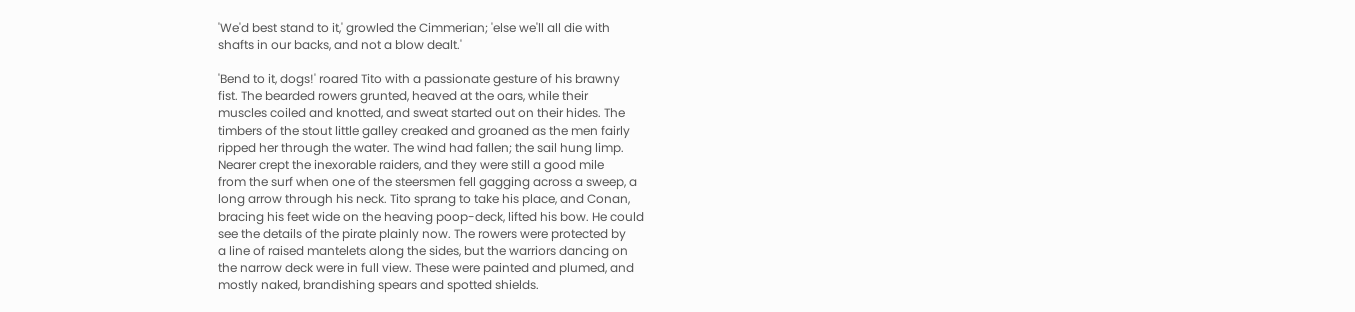'We'd best stand to it,' growled the Cimmerian; 'else we'll all die with
shafts in our backs, and not a blow dealt.'

'Bend to it, dogs!' roared Tito with a passionate gesture of his brawny
fist. The bearded rowers grunted, heaved at the oars, while their
muscles coiled and knotted, and sweat started out on their hides. The
timbers of the stout little galley creaked and groaned as the men fairly
ripped her through the water. The wind had fallen; the sail hung limp.
Nearer crept the inexorable raiders, and they were still a good mile
from the surf when one of the steersmen fell gagging across a sweep, a
long arrow through his neck. Tito sprang to take his place, and Conan,
bracing his feet wide on the heaving poop-deck, lifted his bow. He could
see the details of the pirate plainly now. The rowers were protected by
a line of raised mantelets along the sides, but the warriors dancing on
the narrow deck were in full view. These were painted and plumed, and
mostly naked, brandishing spears and spotted shields.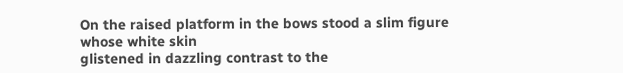On the raised platform in the bows stood a slim figure whose white skin
glistened in dazzling contrast to the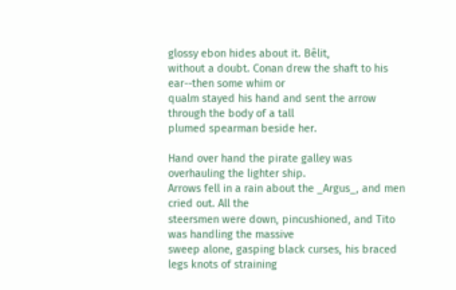glossy ebon hides about it. Bêlit,
without a doubt. Conan drew the shaft to his ear--then some whim or
qualm stayed his hand and sent the arrow through the body of a tall
plumed spearman beside her.

Hand over hand the pirate galley was overhauling the lighter ship.
Arrows fell in a rain about the _Argus_, and men cried out. All the
steersmen were down, pincushioned, and Tito was handling the massive
sweep alone, gasping black curses, his braced legs knots of straining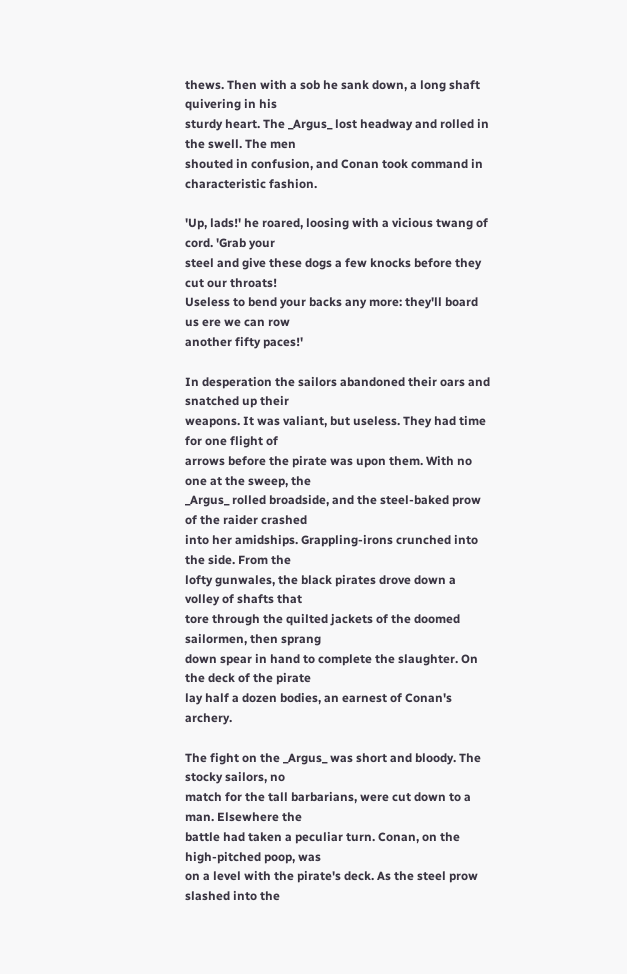thews. Then with a sob he sank down, a long shaft quivering in his
sturdy heart. The _Argus_ lost headway and rolled in the swell. The men
shouted in confusion, and Conan took command in characteristic fashion.

'Up, lads!' he roared, loosing with a vicious twang of cord. 'Grab your
steel and give these dogs a few knocks before they cut our throats!
Useless to bend your backs any more: they'll board us ere we can row
another fifty paces!'

In desperation the sailors abandoned their oars and snatched up their
weapons. It was valiant, but useless. They had time for one flight of
arrows before the pirate was upon them. With no one at the sweep, the
_Argus_ rolled broadside, and the steel-baked prow of the raider crashed
into her amidships. Grappling-irons crunched into the side. From the
lofty gunwales, the black pirates drove down a volley of shafts that
tore through the quilted jackets of the doomed sailormen, then sprang
down spear in hand to complete the slaughter. On the deck of the pirate
lay half a dozen bodies, an earnest of Conan's archery.

The fight on the _Argus_ was short and bloody. The stocky sailors, no
match for the tall barbarians, were cut down to a man. Elsewhere the
battle had taken a peculiar turn. Conan, on the high-pitched poop, was
on a level with the pirate's deck. As the steel prow slashed into the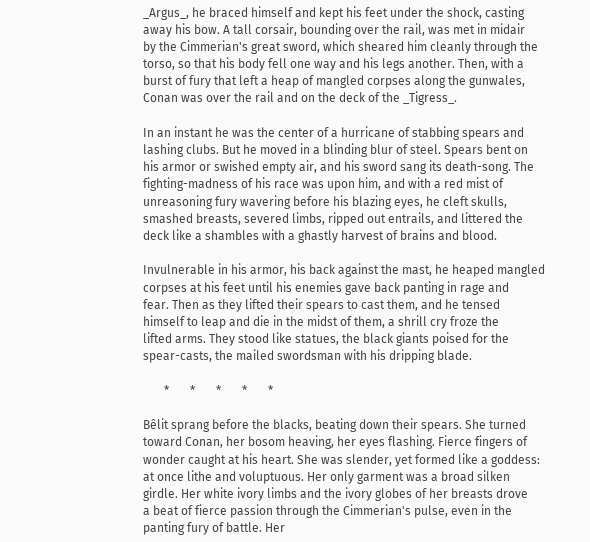_Argus_, he braced himself and kept his feet under the shock, casting
away his bow. A tall corsair, bounding over the rail, was met in midair
by the Cimmerian's great sword, which sheared him cleanly through the
torso, so that his body fell one way and his legs another. Then, with a
burst of fury that left a heap of mangled corpses along the gunwales,
Conan was over the rail and on the deck of the _Tigress_.

In an instant he was the center of a hurricane of stabbing spears and
lashing clubs. But he moved in a blinding blur of steel. Spears bent on
his armor or swished empty air, and his sword sang its death-song. The
fighting-madness of his race was upon him, and with a red mist of
unreasoning fury wavering before his blazing eyes, he cleft skulls,
smashed breasts, severed limbs, ripped out entrails, and littered the
deck like a shambles with a ghastly harvest of brains and blood.

Invulnerable in his armor, his back against the mast, he heaped mangled
corpses at his feet until his enemies gave back panting in rage and
fear. Then as they lifted their spears to cast them, and he tensed
himself to leap and die in the midst of them, a shrill cry froze the
lifted arms. They stood like statues, the black giants poised for the
spear-casts, the mailed swordsman with his dripping blade.

       *       *       *       *       *

Bêlit sprang before the blacks, beating down their spears. She turned
toward Conan, her bosom heaving, her eyes flashing. Fierce fingers of
wonder caught at his heart. She was slender, yet formed like a goddess:
at once lithe and voluptuous. Her only garment was a broad silken
girdle. Her white ivory limbs and the ivory globes of her breasts drove
a beat of fierce passion through the Cimmerian's pulse, even in the
panting fury of battle. Her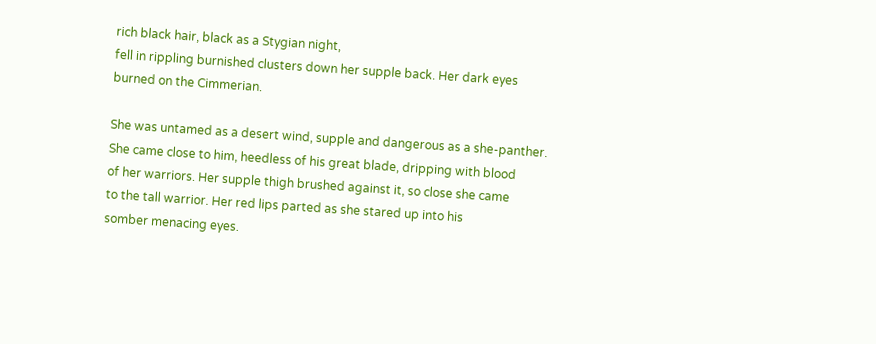rich black hair, black as a Stygian night,
fell in rippling burnished clusters down her supple back. Her dark eyes
burned on the Cimmerian.

She was untamed as a desert wind, supple and dangerous as a she-panther.
She came close to him, heedless of his great blade, dripping with blood
of her warriors. Her supple thigh brushed against it, so close she came
to the tall warrior. Her red lips parted as she stared up into his
somber menacing eyes.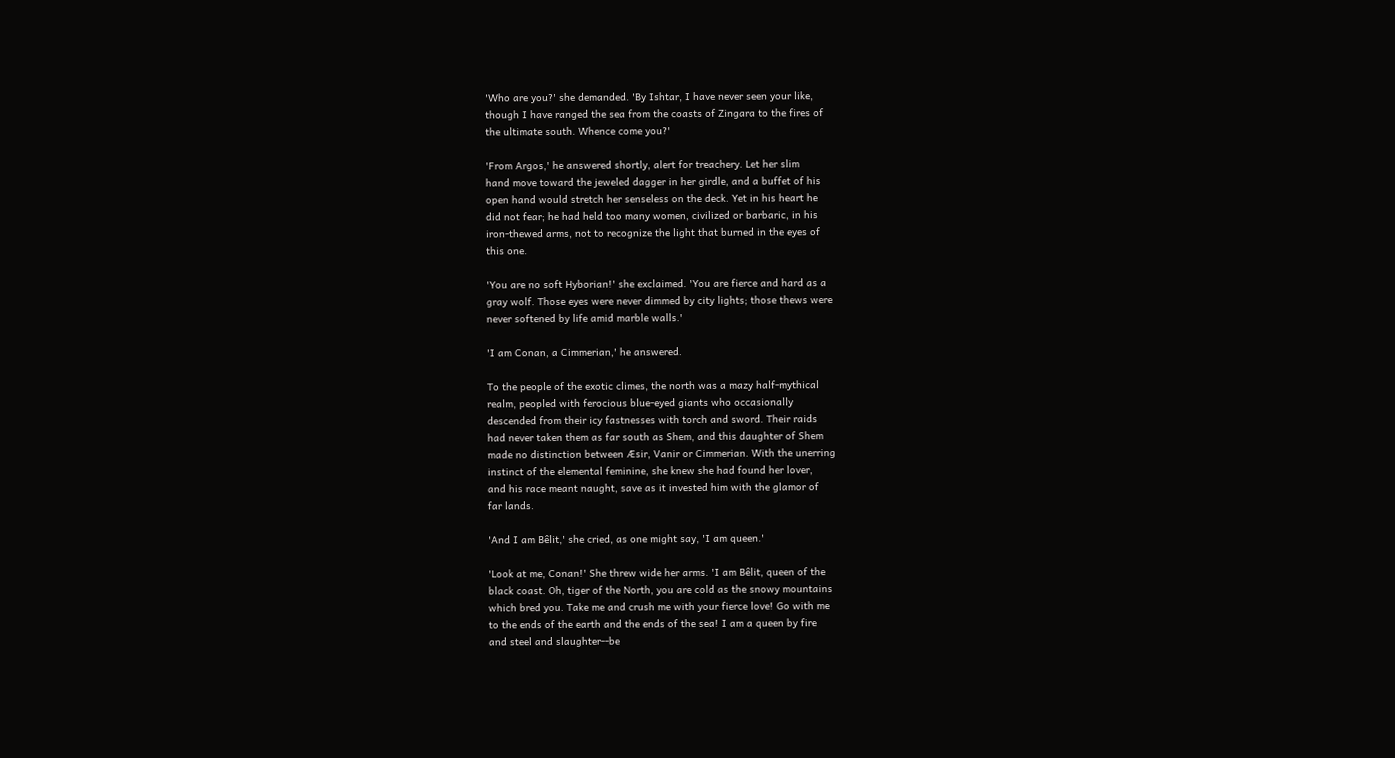'Who are you?' she demanded. 'By Ishtar, I have never seen your like,
though I have ranged the sea from the coasts of Zingara to the fires of
the ultimate south. Whence come you?'

'From Argos,' he answered shortly, alert for treachery. Let her slim
hand move toward the jeweled dagger in her girdle, and a buffet of his
open hand would stretch her senseless on the deck. Yet in his heart he
did not fear; he had held too many women, civilized or barbaric, in his
iron-thewed arms, not to recognize the light that burned in the eyes of
this one.

'You are no soft Hyborian!' she exclaimed. 'You are fierce and hard as a
gray wolf. Those eyes were never dimmed by city lights; those thews were
never softened by life amid marble walls.'

'I am Conan, a Cimmerian,' he answered.

To the people of the exotic climes, the north was a mazy half-mythical
realm, peopled with ferocious blue-eyed giants who occasionally
descended from their icy fastnesses with torch and sword. Their raids
had never taken them as far south as Shem, and this daughter of Shem
made no distinction between Æsir, Vanir or Cimmerian. With the unerring
instinct of the elemental feminine, she knew she had found her lover,
and his race meant naught, save as it invested him with the glamor of
far lands.

'And I am Bêlit,' she cried, as one might say, 'I am queen.'

'Look at me, Conan!' She threw wide her arms. 'I am Bêlit, queen of the
black coast. Oh, tiger of the North, you are cold as the snowy mountains
which bred you. Take me and crush me with your fierce love! Go with me
to the ends of the earth and the ends of the sea! I am a queen by fire
and steel and slaughter--be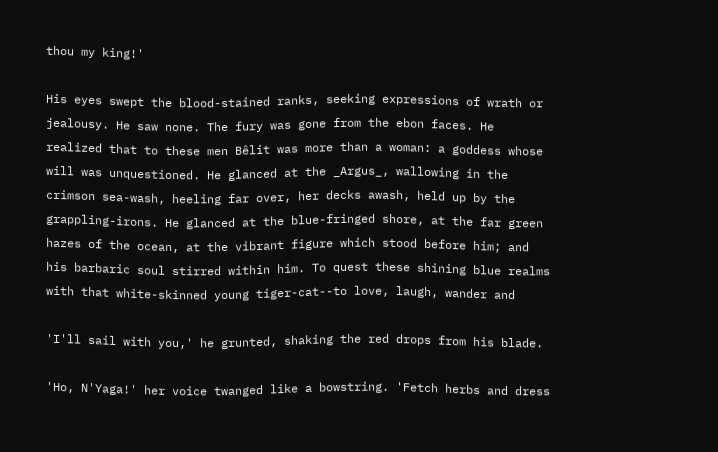thou my king!'

His eyes swept the blood-stained ranks, seeking expressions of wrath or
jealousy. He saw none. The fury was gone from the ebon faces. He
realized that to these men Bêlit was more than a woman: a goddess whose
will was unquestioned. He glanced at the _Argus_, wallowing in the
crimson sea-wash, heeling far over, her decks awash, held up by the
grappling-irons. He glanced at the blue-fringed shore, at the far green
hazes of the ocean, at the vibrant figure which stood before him; and
his barbaric soul stirred within him. To quest these shining blue realms
with that white-skinned young tiger-cat--to love, laugh, wander and

'I'll sail with you,' he grunted, shaking the red drops from his blade.

'Ho, N'Yaga!' her voice twanged like a bowstring. 'Fetch herbs and dress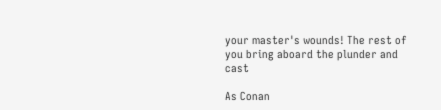your master's wounds! The rest of you bring aboard the plunder and cast

As Conan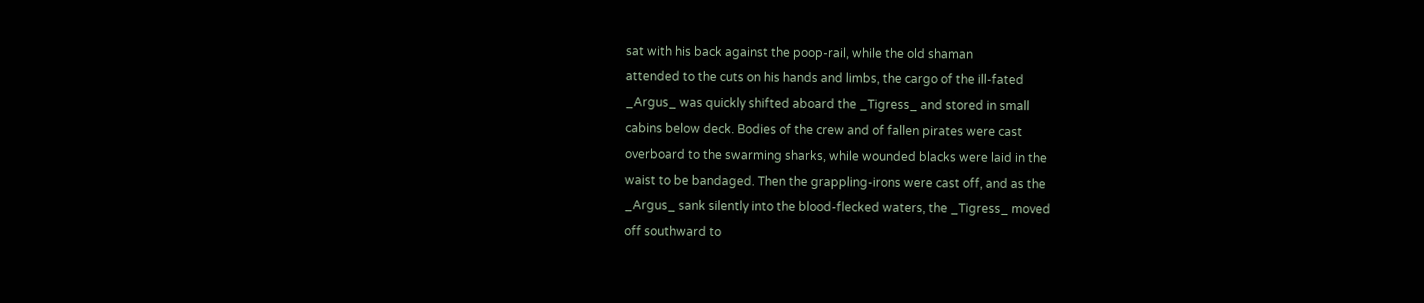sat with his back against the poop-rail, while the old shaman
attended to the cuts on his hands and limbs, the cargo of the ill-fated
_Argus_ was quickly shifted aboard the _Tigress_ and stored in small
cabins below deck. Bodies of the crew and of fallen pirates were cast
overboard to the swarming sharks, while wounded blacks were laid in the
waist to be bandaged. Then the grappling-irons were cast off, and as the
_Argus_ sank silently into the blood-flecked waters, the _Tigress_ moved
off southward to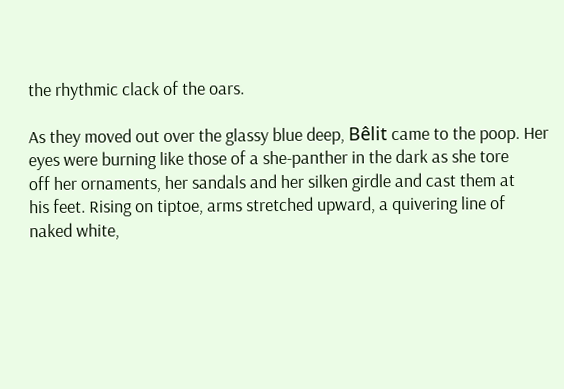the rhythmic clack of the oars.

As they moved out over the glassy blue deep, Bêlit came to the poop. Her
eyes were burning like those of a she-panther in the dark as she tore
off her ornaments, her sandals and her silken girdle and cast them at
his feet. Rising on tiptoe, arms stretched upward, a quivering line of
naked white,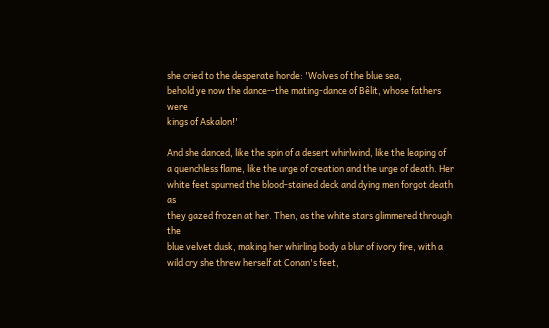she cried to the desperate horde: 'Wolves of the blue sea,
behold ye now the dance--the mating-dance of Bêlit, whose fathers were
kings of Askalon!'

And she danced, like the spin of a desert whirlwind, like the leaping of
a quenchless flame, like the urge of creation and the urge of death. Her
white feet spurned the blood-stained deck and dying men forgot death as
they gazed frozen at her. Then, as the white stars glimmered through the
blue velvet dusk, making her whirling body a blur of ivory fire, with a
wild cry she threw herself at Conan's feet,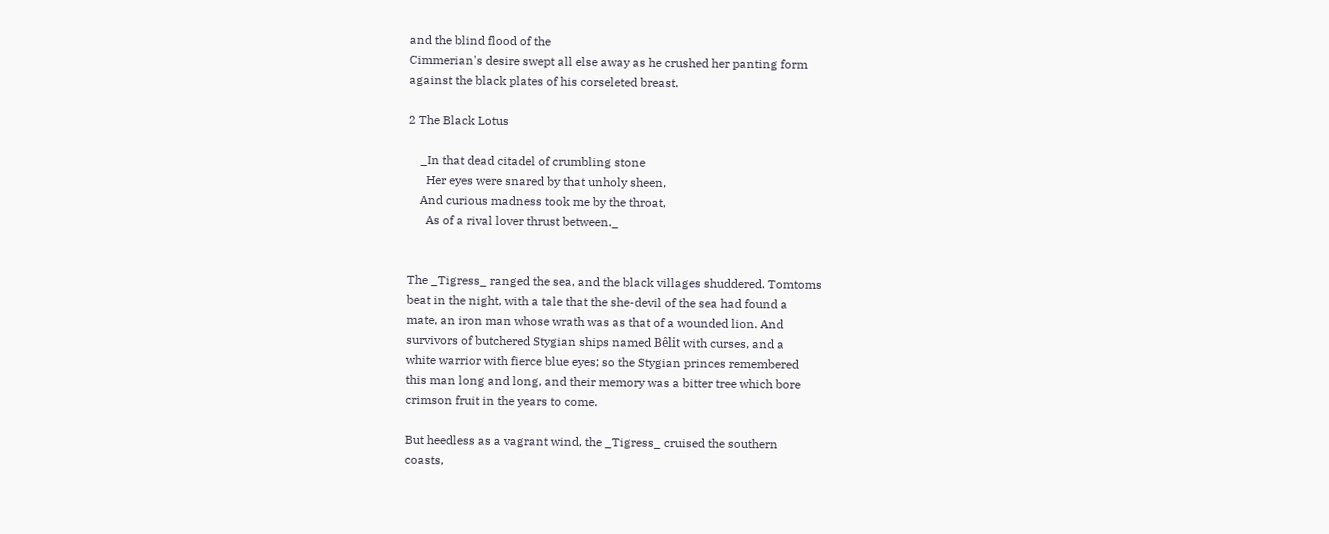and the blind flood of the
Cimmerian's desire swept all else away as he crushed her panting form
against the black plates of his corseleted breast.

2 The Black Lotus

    _In that dead citadel of crumbling stone
      Her eyes were snared by that unholy sheen,
    And curious madness took me by the throat,
      As of a rival lover thrust between._


The _Tigress_ ranged the sea, and the black villages shuddered. Tomtoms
beat in the night, with a tale that the she-devil of the sea had found a
mate, an iron man whose wrath was as that of a wounded lion. And
survivors of butchered Stygian ships named Bêlit with curses, and a
white warrior with fierce blue eyes; so the Stygian princes remembered
this man long and long, and their memory was a bitter tree which bore
crimson fruit in the years to come.

But heedless as a vagrant wind, the _Tigress_ cruised the southern
coasts,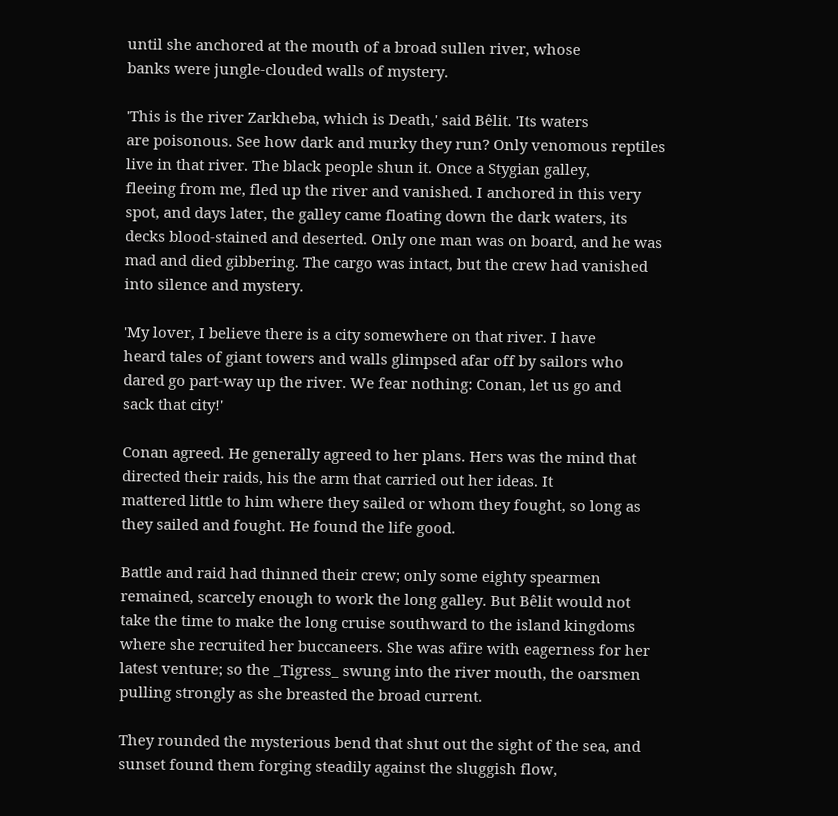until she anchored at the mouth of a broad sullen river, whose
banks were jungle-clouded walls of mystery.

'This is the river Zarkheba, which is Death,' said Bêlit. 'Its waters
are poisonous. See how dark and murky they run? Only venomous reptiles
live in that river. The black people shun it. Once a Stygian galley,
fleeing from me, fled up the river and vanished. I anchored in this very
spot, and days later, the galley came floating down the dark waters, its
decks blood-stained and deserted. Only one man was on board, and he was
mad and died gibbering. The cargo was intact, but the crew had vanished
into silence and mystery.

'My lover, I believe there is a city somewhere on that river. I have
heard tales of giant towers and walls glimpsed afar off by sailors who
dared go part-way up the river. We fear nothing: Conan, let us go and
sack that city!'

Conan agreed. He generally agreed to her plans. Hers was the mind that
directed their raids, his the arm that carried out her ideas. It
mattered little to him where they sailed or whom they fought, so long as
they sailed and fought. He found the life good.

Battle and raid had thinned their crew; only some eighty spearmen
remained, scarcely enough to work the long galley. But Bêlit would not
take the time to make the long cruise southward to the island kingdoms
where she recruited her buccaneers. She was afire with eagerness for her
latest venture; so the _Tigress_ swung into the river mouth, the oarsmen
pulling strongly as she breasted the broad current.

They rounded the mysterious bend that shut out the sight of the sea, and
sunset found them forging steadily against the sluggish flow,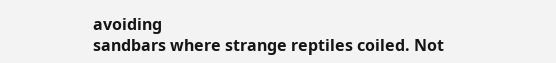avoiding
sandbars where strange reptiles coiled. Not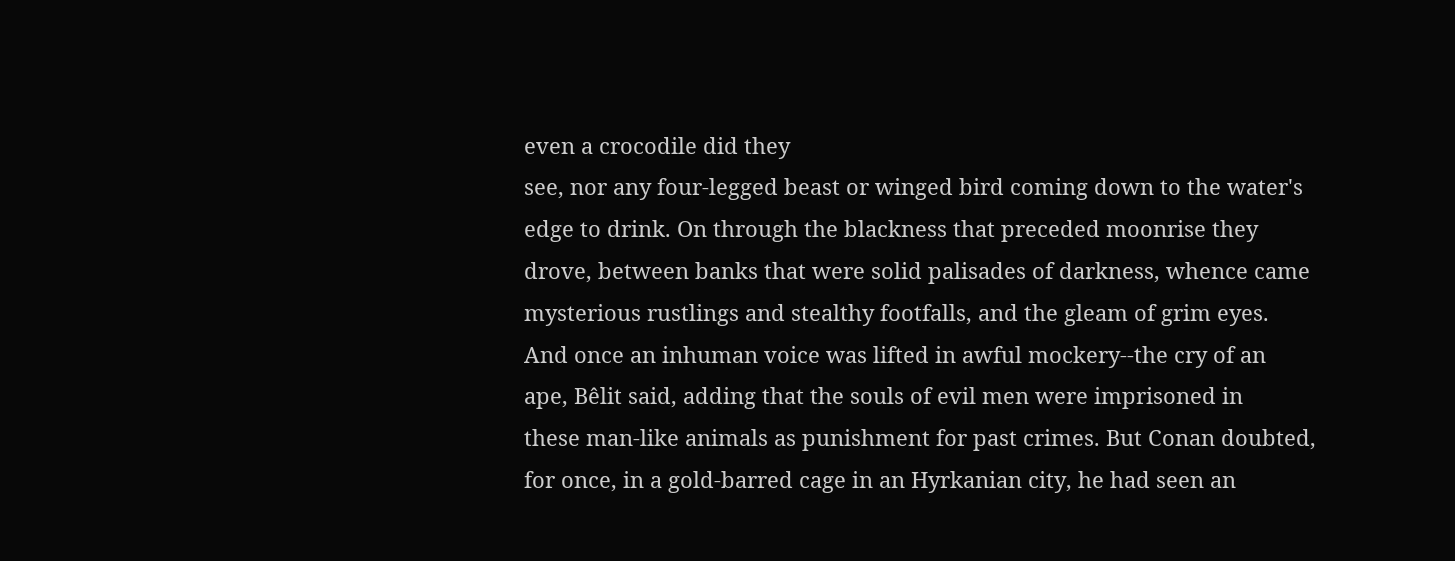even a crocodile did they
see, nor any four-legged beast or winged bird coming down to the water's
edge to drink. On through the blackness that preceded moonrise they
drove, between banks that were solid palisades of darkness, whence came
mysterious rustlings and stealthy footfalls, and the gleam of grim eyes.
And once an inhuman voice was lifted in awful mockery--the cry of an
ape, Bêlit said, adding that the souls of evil men were imprisoned in
these man-like animals as punishment for past crimes. But Conan doubted,
for once, in a gold-barred cage in an Hyrkanian city, he had seen an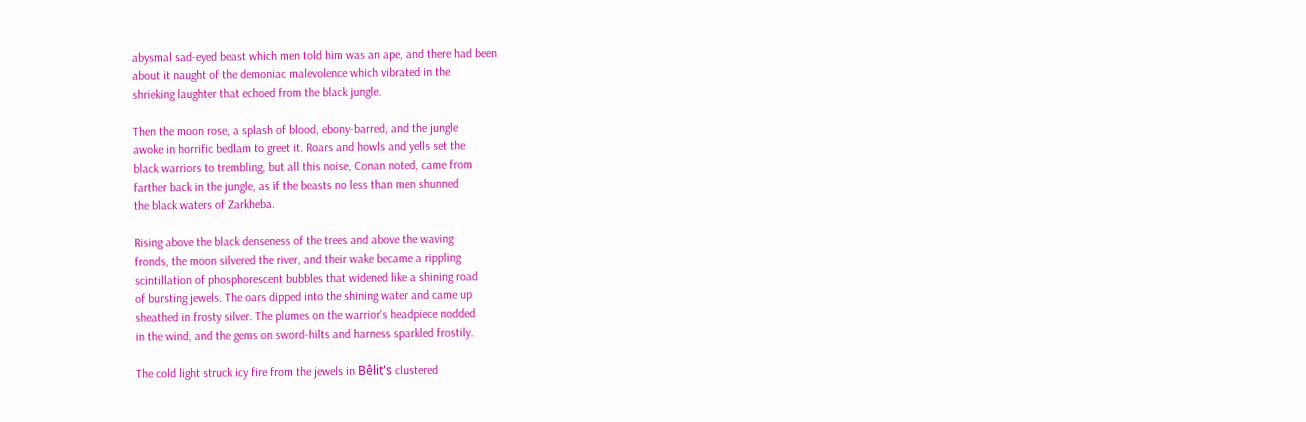abysmal sad-eyed beast which men told him was an ape, and there had been
about it naught of the demoniac malevolence which vibrated in the
shrieking laughter that echoed from the black jungle.

Then the moon rose, a splash of blood, ebony-barred, and the jungle
awoke in horrific bedlam to greet it. Roars and howls and yells set the
black warriors to trembling, but all this noise, Conan noted, came from
farther back in the jungle, as if the beasts no less than men shunned
the black waters of Zarkheba.

Rising above the black denseness of the trees and above the waving
fronds, the moon silvered the river, and their wake became a rippling
scintillation of phosphorescent bubbles that widened like a shining road
of bursting jewels. The oars dipped into the shining water and came up
sheathed in frosty silver. The plumes on the warrior's headpiece nodded
in the wind, and the gems on sword-hilts and harness sparkled frostily.

The cold light struck icy fire from the jewels in Bêlit's clustered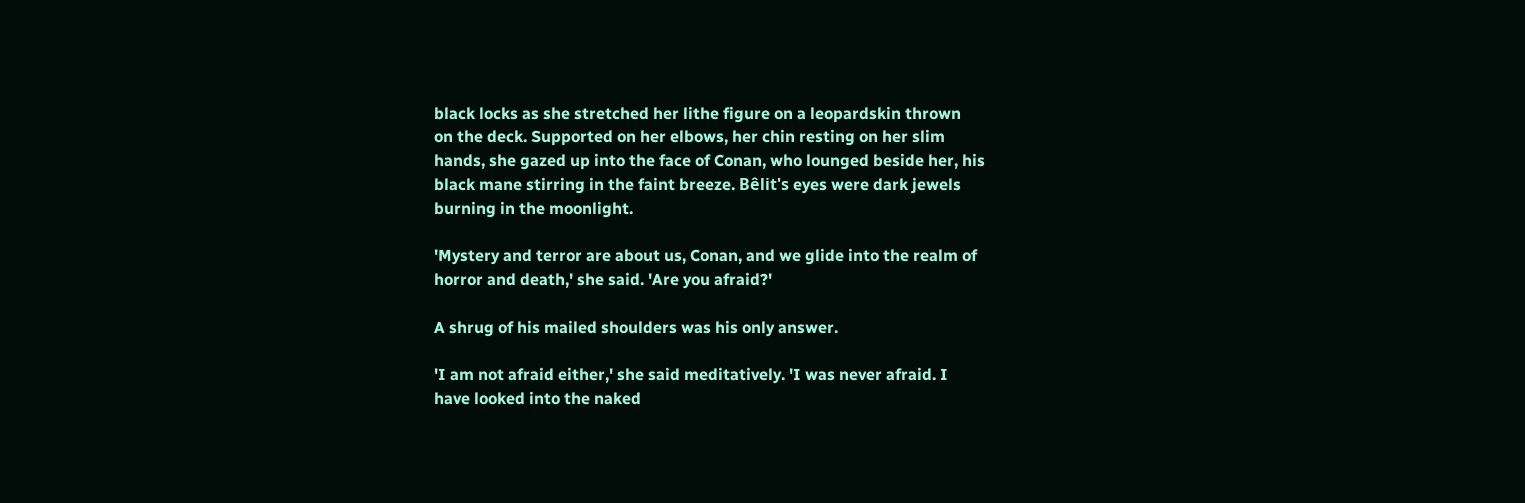black locks as she stretched her lithe figure on a leopardskin thrown
on the deck. Supported on her elbows, her chin resting on her slim
hands, she gazed up into the face of Conan, who lounged beside her, his
black mane stirring in the faint breeze. Bêlit's eyes were dark jewels
burning in the moonlight.

'Mystery and terror are about us, Conan, and we glide into the realm of
horror and death,' she said. 'Are you afraid?'

A shrug of his mailed shoulders was his only answer.

'I am not afraid either,' she said meditatively. 'I was never afraid. I
have looked into the naked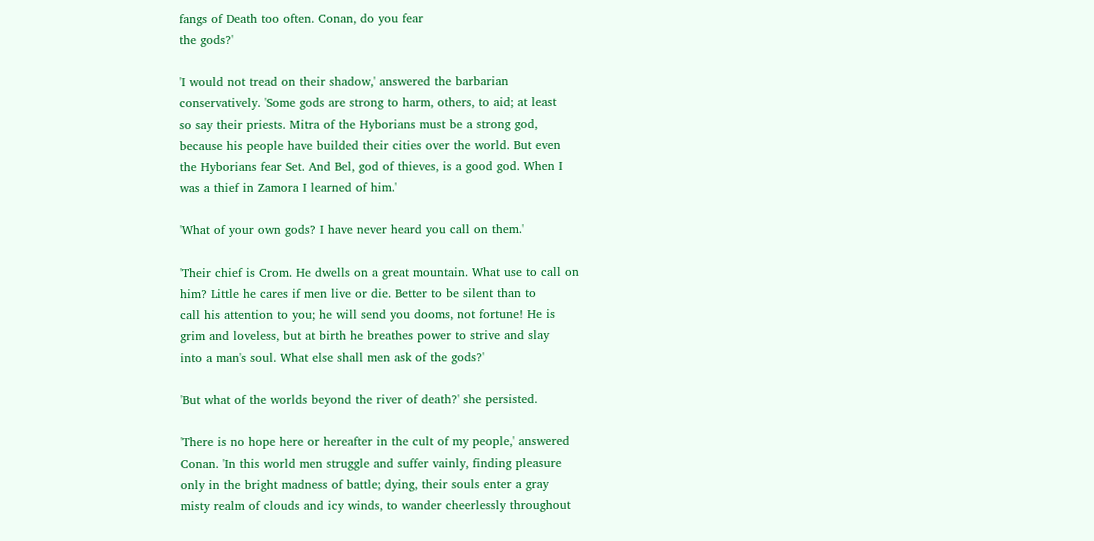fangs of Death too often. Conan, do you fear
the gods?'

'I would not tread on their shadow,' answered the barbarian
conservatively. 'Some gods are strong to harm, others, to aid; at least
so say their priests. Mitra of the Hyborians must be a strong god,
because his people have builded their cities over the world. But even
the Hyborians fear Set. And Bel, god of thieves, is a good god. When I
was a thief in Zamora I learned of him.'

'What of your own gods? I have never heard you call on them.'

'Their chief is Crom. He dwells on a great mountain. What use to call on
him? Little he cares if men live or die. Better to be silent than to
call his attention to you; he will send you dooms, not fortune! He is
grim and loveless, but at birth he breathes power to strive and slay
into a man's soul. What else shall men ask of the gods?'

'But what of the worlds beyond the river of death?' she persisted.

'There is no hope here or hereafter in the cult of my people,' answered
Conan. 'In this world men struggle and suffer vainly, finding pleasure
only in the bright madness of battle; dying, their souls enter a gray
misty realm of clouds and icy winds, to wander cheerlessly throughout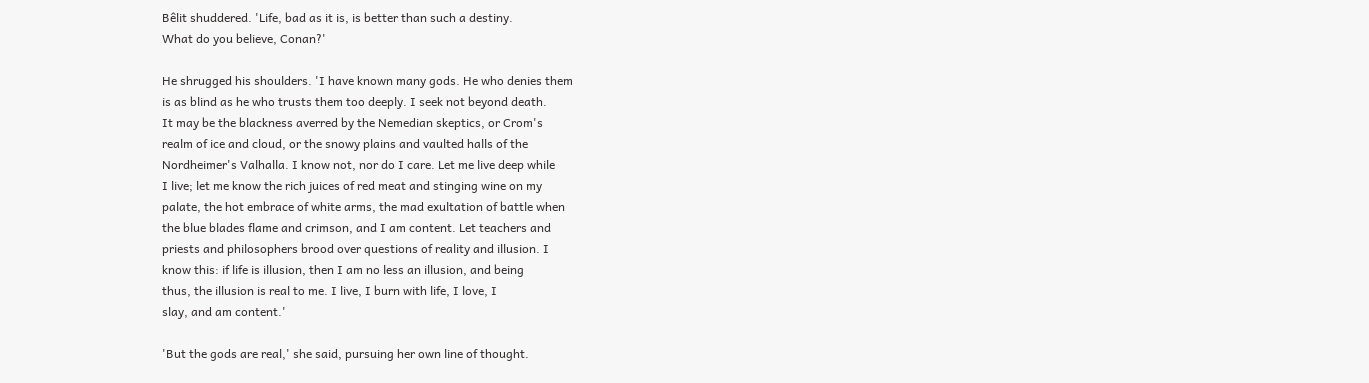Bêlit shuddered. 'Life, bad as it is, is better than such a destiny.
What do you believe, Conan?'

He shrugged his shoulders. 'I have known many gods. He who denies them
is as blind as he who trusts them too deeply. I seek not beyond death.
It may be the blackness averred by the Nemedian skeptics, or Crom's
realm of ice and cloud, or the snowy plains and vaulted halls of the
Nordheimer's Valhalla. I know not, nor do I care. Let me live deep while
I live; let me know the rich juices of red meat and stinging wine on my
palate, the hot embrace of white arms, the mad exultation of battle when
the blue blades flame and crimson, and I am content. Let teachers and
priests and philosophers brood over questions of reality and illusion. I
know this: if life is illusion, then I am no less an illusion, and being
thus, the illusion is real to me. I live, I burn with life, I love, I
slay, and am content.'

'But the gods are real,' she said, pursuing her own line of thought.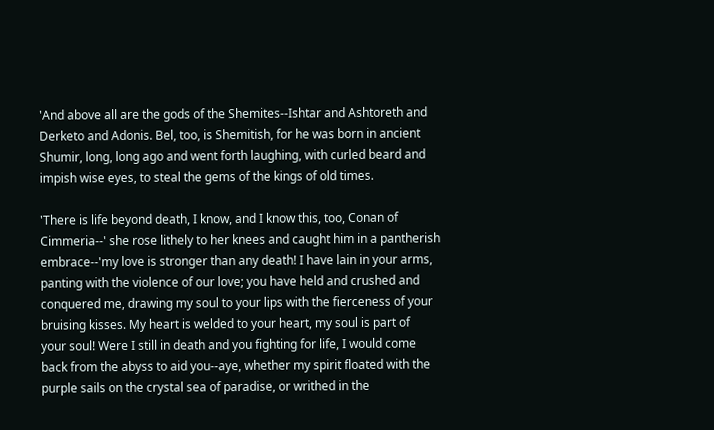'And above all are the gods of the Shemites--Ishtar and Ashtoreth and
Derketo and Adonis. Bel, too, is Shemitish, for he was born in ancient
Shumir, long, long ago and went forth laughing, with curled beard and
impish wise eyes, to steal the gems of the kings of old times.

'There is life beyond death, I know, and I know this, too, Conan of
Cimmeria--' she rose lithely to her knees and caught him in a pantherish
embrace--'my love is stronger than any death! I have lain in your arms,
panting with the violence of our love; you have held and crushed and
conquered me, drawing my soul to your lips with the fierceness of your
bruising kisses. My heart is welded to your heart, my soul is part of
your soul! Were I still in death and you fighting for life, I would come
back from the abyss to aid you--aye, whether my spirit floated with the
purple sails on the crystal sea of paradise, or writhed in the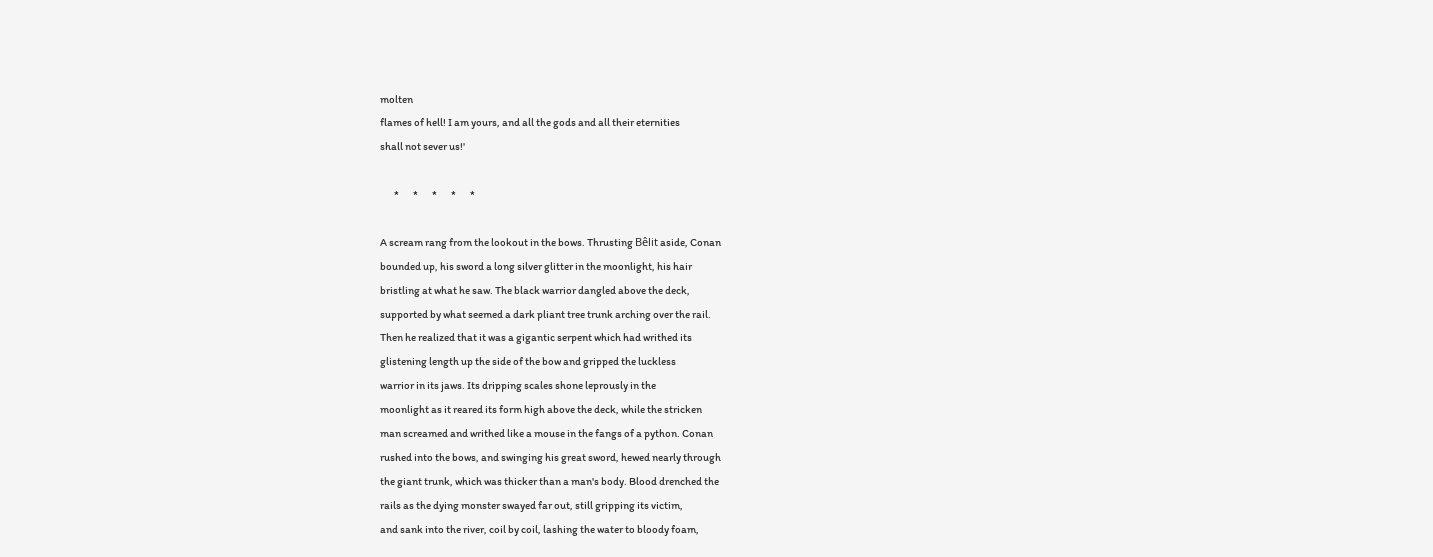molten
flames of hell! I am yours, and all the gods and all their eternities
shall not sever us!'

       *       *       *       *       *

A scream rang from the lookout in the bows. Thrusting Bêlit aside, Conan
bounded up, his sword a long silver glitter in the moonlight, his hair
bristling at what he saw. The black warrior dangled above the deck,
supported by what seemed a dark pliant tree trunk arching over the rail.
Then he realized that it was a gigantic serpent which had writhed its
glistening length up the side of the bow and gripped the luckless
warrior in its jaws. Its dripping scales shone leprously in the
moonlight as it reared its form high above the deck, while the stricken
man screamed and writhed like a mouse in the fangs of a python. Conan
rushed into the bows, and swinging his great sword, hewed nearly through
the giant trunk, which was thicker than a man's body. Blood drenched the
rails as the dying monster swayed far out, still gripping its victim,
and sank into the river, coil by coil, lashing the water to bloody foam,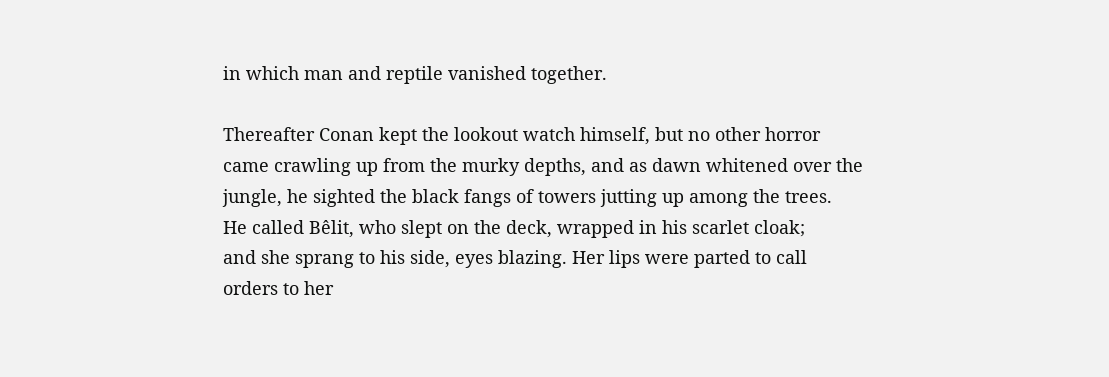in which man and reptile vanished together.

Thereafter Conan kept the lookout watch himself, but no other horror
came crawling up from the murky depths, and as dawn whitened over the
jungle, he sighted the black fangs of towers jutting up among the trees.
He called Bêlit, who slept on the deck, wrapped in his scarlet cloak;
and she sprang to his side, eyes blazing. Her lips were parted to call
orders to her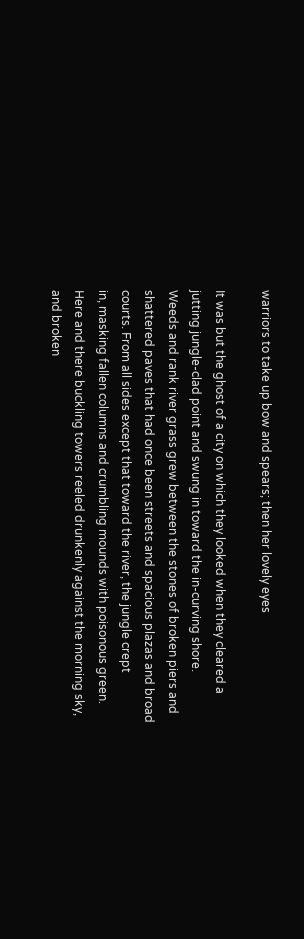warriors to take up bow and spears; then her lovely eyes

It was but the ghost of a city on which they looked when they cleared a
jutting jungle-clad point and swung in toward the in-curving shore.
Weeds and rank river grass grew between the stones of broken piers and
shattered paves that had once been streets and spacious plazas and broad
courts. From all sides except that toward the river, the jungle crept
in, masking fallen columns and crumbling mounds with poisonous green.
Here and there buckling towers reeled drunkenly against the morning sky,
and broken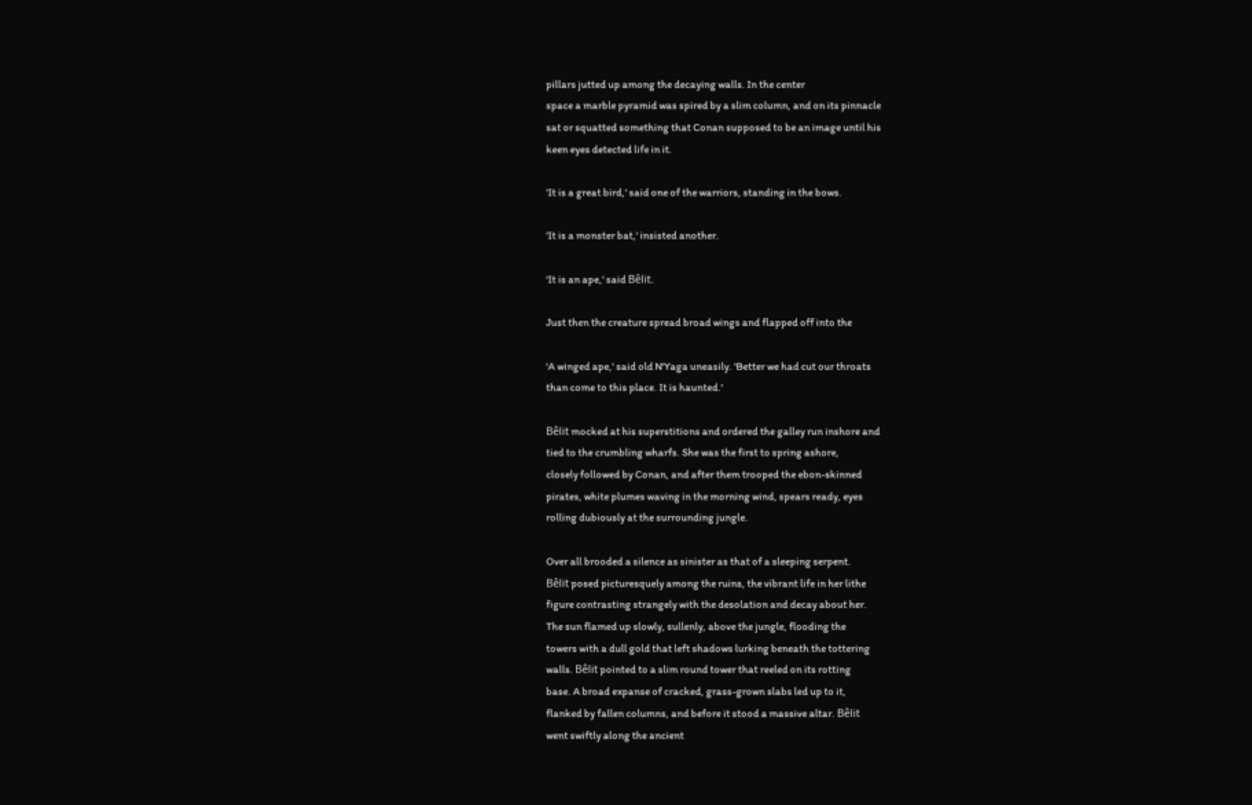pillars jutted up among the decaying walls. In the center
space a marble pyramid was spired by a slim column, and on its pinnacle
sat or squatted something that Conan supposed to be an image until his
keen eyes detected life in it.

'It is a great bird,' said one of the warriors, standing in the bows.

'It is a monster bat,' insisted another.

'It is an ape,' said Bêlit.

Just then the creature spread broad wings and flapped off into the

'A winged ape,' said old N'Yaga uneasily. 'Better we had cut our throats
than come to this place. It is haunted.'

Bêlit mocked at his superstitions and ordered the galley run inshore and
tied to the crumbling wharfs. She was the first to spring ashore,
closely followed by Conan, and after them trooped the ebon-skinned
pirates, white plumes waving in the morning wind, spears ready, eyes
rolling dubiously at the surrounding jungle.

Over all brooded a silence as sinister as that of a sleeping serpent.
Bêlit posed picturesquely among the ruins, the vibrant life in her lithe
figure contrasting strangely with the desolation and decay about her.
The sun flamed up slowly, sullenly, above the jungle, flooding the
towers with a dull gold that left shadows lurking beneath the tottering
walls. Bêlit pointed to a slim round tower that reeled on its rotting
base. A broad expanse of cracked, grass-grown slabs led up to it,
flanked by fallen columns, and before it stood a massive altar. Bêlit
went swiftly along the ancient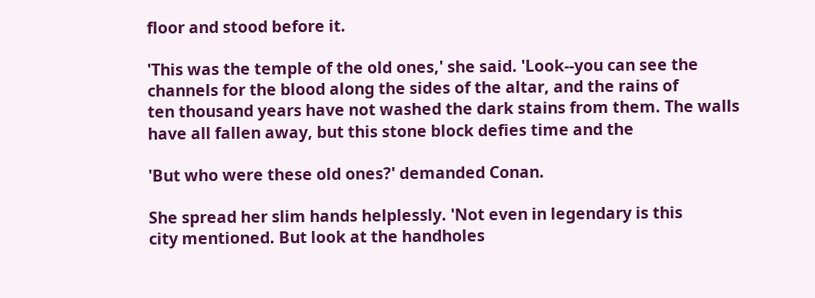floor and stood before it.

'This was the temple of the old ones,' she said. 'Look--you can see the
channels for the blood along the sides of the altar, and the rains of
ten thousand years have not washed the dark stains from them. The walls
have all fallen away, but this stone block defies time and the

'But who were these old ones?' demanded Conan.

She spread her slim hands helplessly. 'Not even in legendary is this
city mentioned. But look at the handholes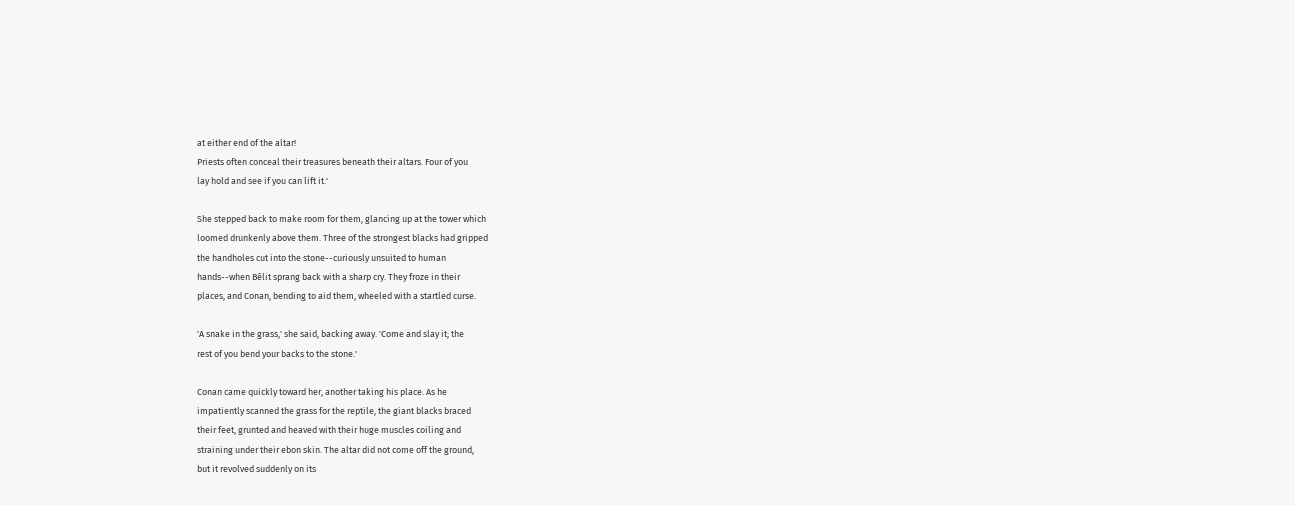at either end of the altar!
Priests often conceal their treasures beneath their altars. Four of you
lay hold and see if you can lift it.'

She stepped back to make room for them, glancing up at the tower which
loomed drunkenly above them. Three of the strongest blacks had gripped
the handholes cut into the stone--curiously unsuited to human
hands--when Bêlit sprang back with a sharp cry. They froze in their
places, and Conan, bending to aid them, wheeled with a startled curse.

'A snake in the grass,' she said, backing away. 'Come and slay it; the
rest of you bend your backs to the stone.'

Conan came quickly toward her, another taking his place. As he
impatiently scanned the grass for the reptile, the giant blacks braced
their feet, grunted and heaved with their huge muscles coiling and
straining under their ebon skin. The altar did not come off the ground,
but it revolved suddenly on its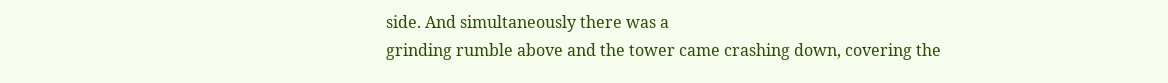side. And simultaneously there was a
grinding rumble above and the tower came crashing down, covering the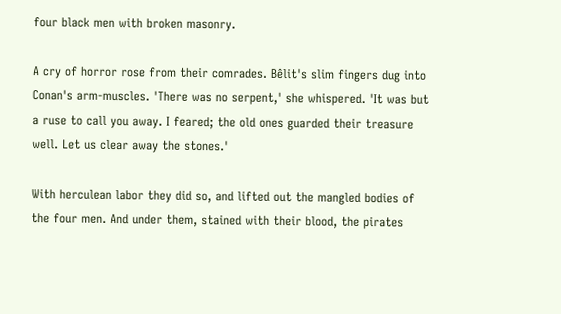four black men with broken masonry.

A cry of horror rose from their comrades. Bêlit's slim fingers dug into
Conan's arm-muscles. 'There was no serpent,' she whispered. 'It was but
a ruse to call you away. I feared; the old ones guarded their treasure
well. Let us clear away the stones.'

With herculean labor they did so, and lifted out the mangled bodies of
the four men. And under them, stained with their blood, the pirates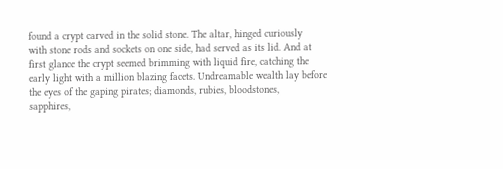found a crypt carved in the solid stone. The altar, hinged curiously
with stone rods and sockets on one side, had served as its lid. And at
first glance the crypt seemed brimming with liquid fire, catching the
early light with a million blazing facets. Undreamable wealth lay before
the eyes of the gaping pirates; diamonds, rubies, bloodstones,
sapphires,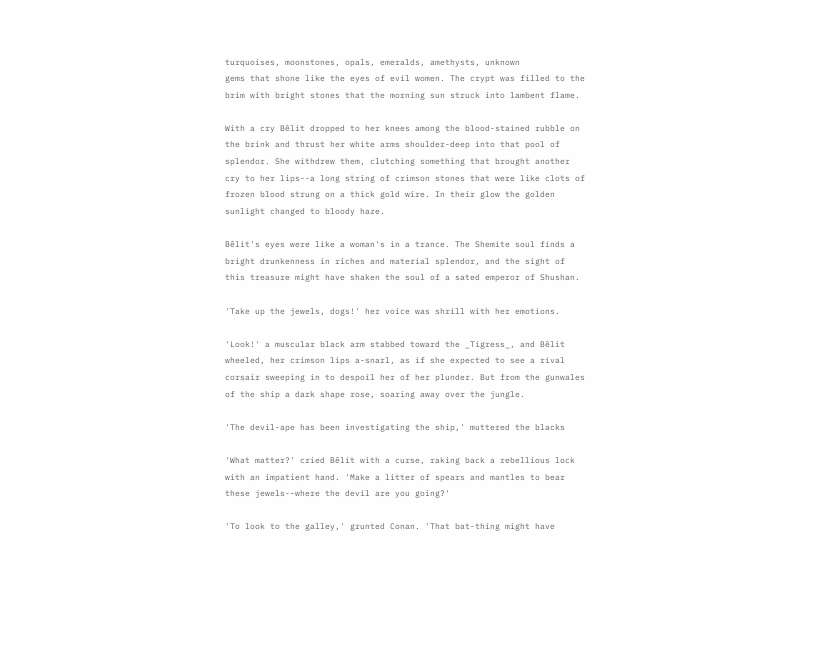turquoises, moonstones, opals, emeralds, amethysts, unknown
gems that shone like the eyes of evil women. The crypt was filled to the
brim with bright stones that the morning sun struck into lambent flame.

With a cry Bêlit dropped to her knees among the blood-stained rubble on
the brink and thrust her white arms shoulder-deep into that pool of
splendor. She withdrew them, clutching something that brought another
cry to her lips--a long string of crimson stones that were like clots of
frozen blood strung on a thick gold wire. In their glow the golden
sunlight changed to bloody haze.

Bêlit's eyes were like a woman's in a trance. The Shemite soul finds a
bright drunkenness in riches and material splendor, and the sight of
this treasure might have shaken the soul of a sated emperor of Shushan.

'Take up the jewels, dogs!' her voice was shrill with her emotions.

'Look!' a muscular black arm stabbed toward the _Tigress_, and Bêlit
wheeled, her crimson lips a-snarl, as if she expected to see a rival
corsair sweeping in to despoil her of her plunder. But from the gunwales
of the ship a dark shape rose, soaring away over the jungle.

'The devil-ape has been investigating the ship,' muttered the blacks

'What matter?' cried Bêlit with a curse, raking back a rebellious lock
with an impatient hand. 'Make a litter of spears and mantles to bear
these jewels--where the devil are you going?'

'To look to the galley,' grunted Conan. 'That bat-thing might have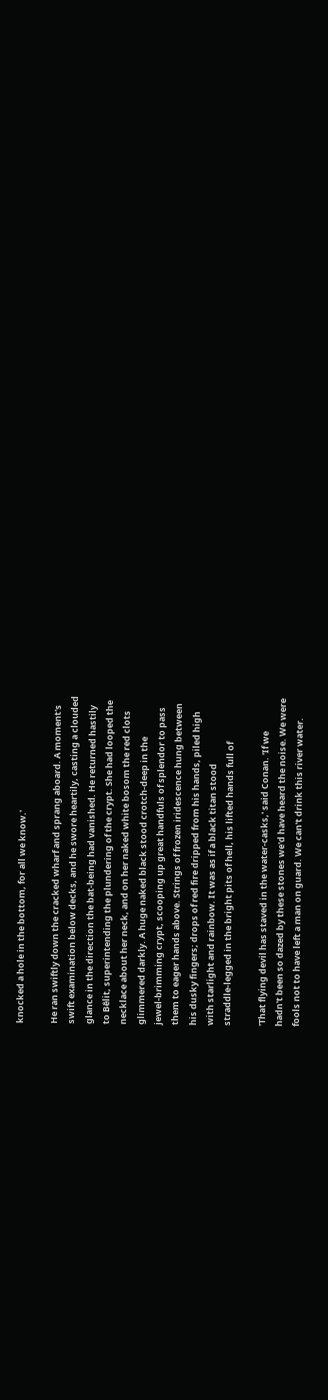knocked a hole in the bottom, for all we know.'

He ran swiftly down the cracked wharf and sprang aboard. A moment's
swift examination below decks, and he swore heartily, casting a clouded
glance in the direction the bat-being had vanished. He returned hastily
to Bêlit, superintending the plundering of the crypt. She had looped the
necklace about her neck, and on her naked white bosom the red clots
glimmered darkly. A huge naked black stood crotch-deep in the
jewel-brimming crypt, scooping up great handfuls of splendor to pass
them to eager hands above. Strings of frozen iridescence hung between
his dusky fingers; drops of red fire dripped from his hands, piled high
with starlight and rainbow. It was as if a black titan stood
straddle-legged in the bright pits of hell, his lifted hands full of

'That flying devil has staved in the water-casks,' said Conan. 'If we
hadn't been so dazed by these stones we'd have heard the noise. We were
fools not to have left a man on guard. We can't drink this river water.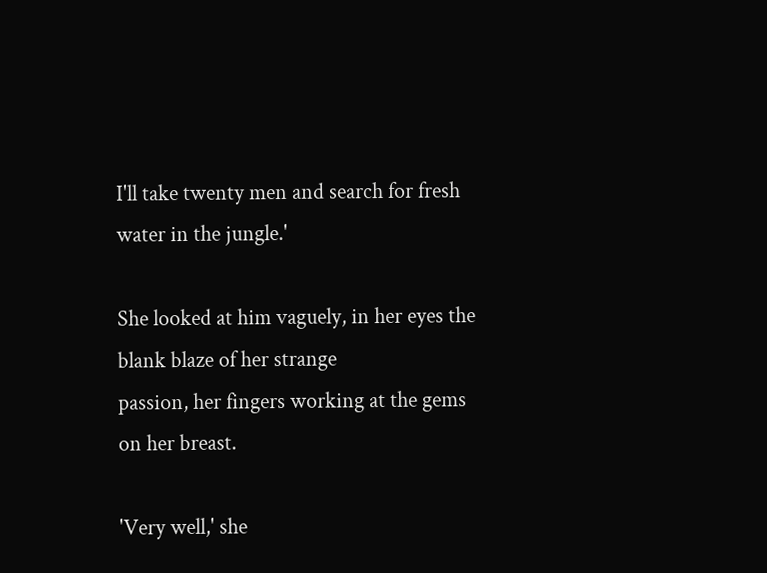I'll take twenty men and search for fresh water in the jungle.'

She looked at him vaguely, in her eyes the blank blaze of her strange
passion, her fingers working at the gems on her breast.

'Very well,' she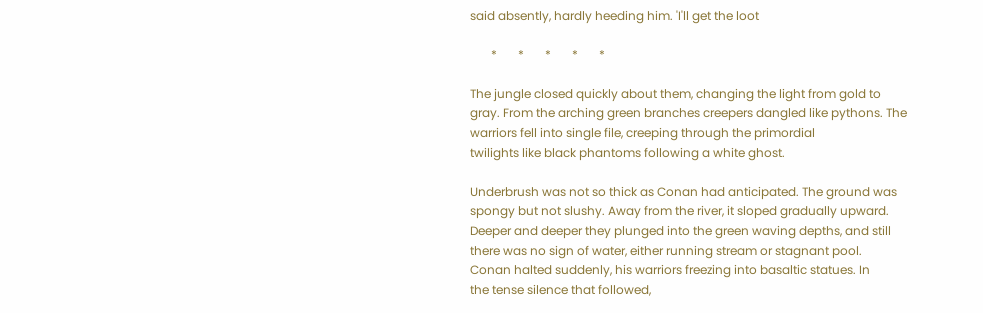said absently, hardly heeding him. 'I'll get the loot

       *       *       *       *       *

The jungle closed quickly about them, changing the light from gold to
gray. From the arching green branches creepers dangled like pythons. The
warriors fell into single file, creeping through the primordial
twilights like black phantoms following a white ghost.

Underbrush was not so thick as Conan had anticipated. The ground was
spongy but not slushy. Away from the river, it sloped gradually upward.
Deeper and deeper they plunged into the green waving depths, and still
there was no sign of water, either running stream or stagnant pool.
Conan halted suddenly, his warriors freezing into basaltic statues. In
the tense silence that followed,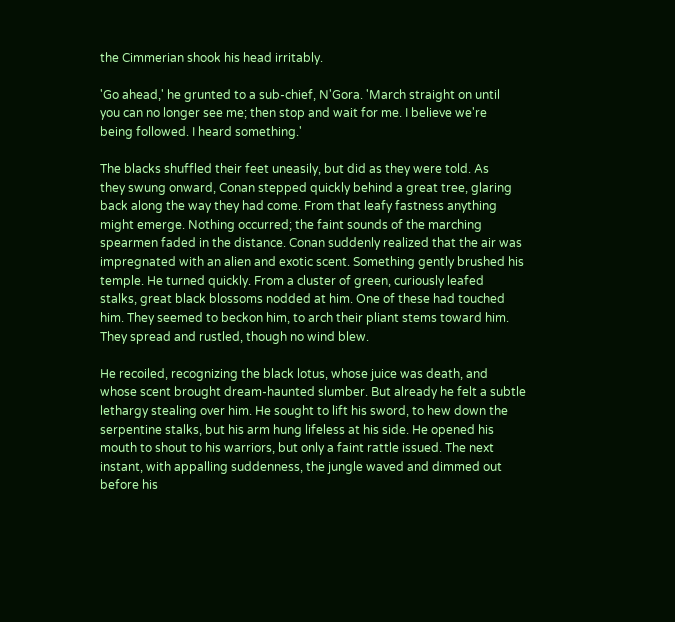the Cimmerian shook his head irritably.

'Go ahead,' he grunted to a sub-chief, N'Gora. 'March straight on until
you can no longer see me; then stop and wait for me. I believe we're
being followed. I heard something.'

The blacks shuffled their feet uneasily, but did as they were told. As
they swung onward, Conan stepped quickly behind a great tree, glaring
back along the way they had come. From that leafy fastness anything
might emerge. Nothing occurred; the faint sounds of the marching
spearmen faded in the distance. Conan suddenly realized that the air was
impregnated with an alien and exotic scent. Something gently brushed his
temple. He turned quickly. From a cluster of green, curiously leafed
stalks, great black blossoms nodded at him. One of these had touched
him. They seemed to beckon him, to arch their pliant stems toward him.
They spread and rustled, though no wind blew.

He recoiled, recognizing the black lotus, whose juice was death, and
whose scent brought dream-haunted slumber. But already he felt a subtle
lethargy stealing over him. He sought to lift his sword, to hew down the
serpentine stalks, but his arm hung lifeless at his side. He opened his
mouth to shout to his warriors, but only a faint rattle issued. The next
instant, with appalling suddenness, the jungle waved and dimmed out
before his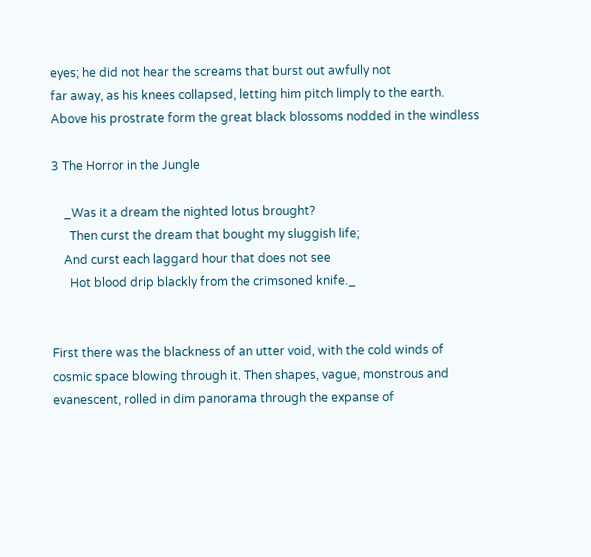eyes; he did not hear the screams that burst out awfully not
far away, as his knees collapsed, letting him pitch limply to the earth.
Above his prostrate form the great black blossoms nodded in the windless

3 The Horror in the Jungle

    _Was it a dream the nighted lotus brought?
      Then curst the dream that bought my sluggish life;
    And curst each laggard hour that does not see
      Hot blood drip blackly from the crimsoned knife._


First there was the blackness of an utter void, with the cold winds of
cosmic space blowing through it. Then shapes, vague, monstrous and
evanescent, rolled in dim panorama through the expanse of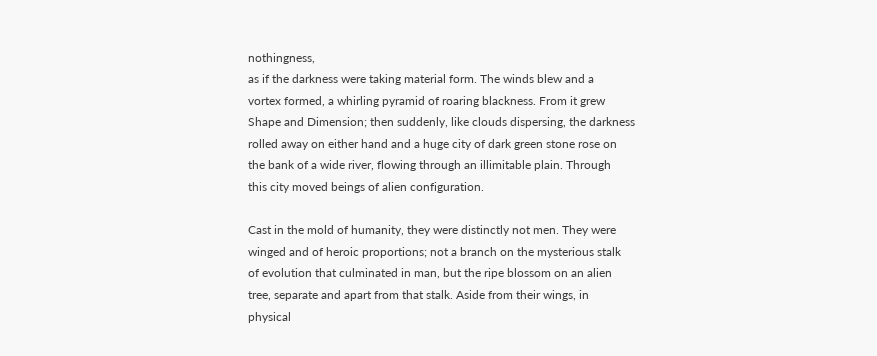nothingness,
as if the darkness were taking material form. The winds blew and a
vortex formed, a whirling pyramid of roaring blackness. From it grew
Shape and Dimension; then suddenly, like clouds dispersing, the darkness
rolled away on either hand and a huge city of dark green stone rose on
the bank of a wide river, flowing through an illimitable plain. Through
this city moved beings of alien configuration.

Cast in the mold of humanity, they were distinctly not men. They were
winged and of heroic proportions; not a branch on the mysterious stalk
of evolution that culminated in man, but the ripe blossom on an alien
tree, separate and apart from that stalk. Aside from their wings, in
physical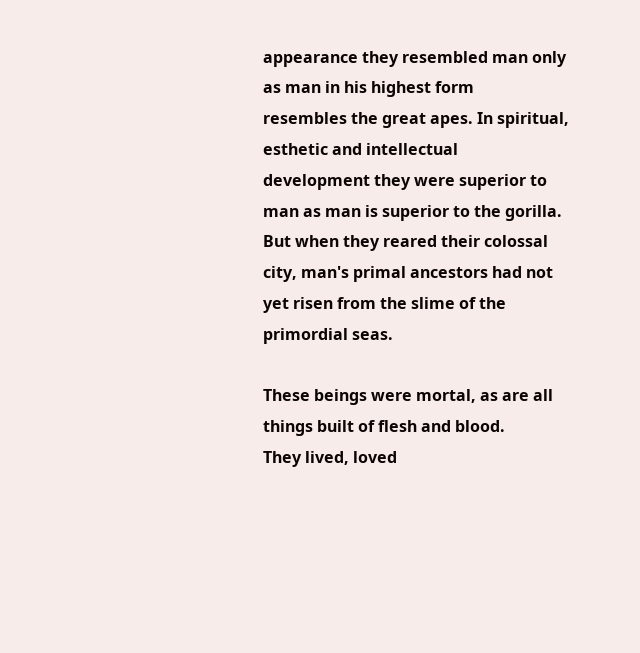appearance they resembled man only as man in his highest form
resembles the great apes. In spiritual, esthetic and intellectual
development they were superior to man as man is superior to the gorilla.
But when they reared their colossal city, man's primal ancestors had not
yet risen from the slime of the primordial seas.

These beings were mortal, as are all things built of flesh and blood.
They lived, loved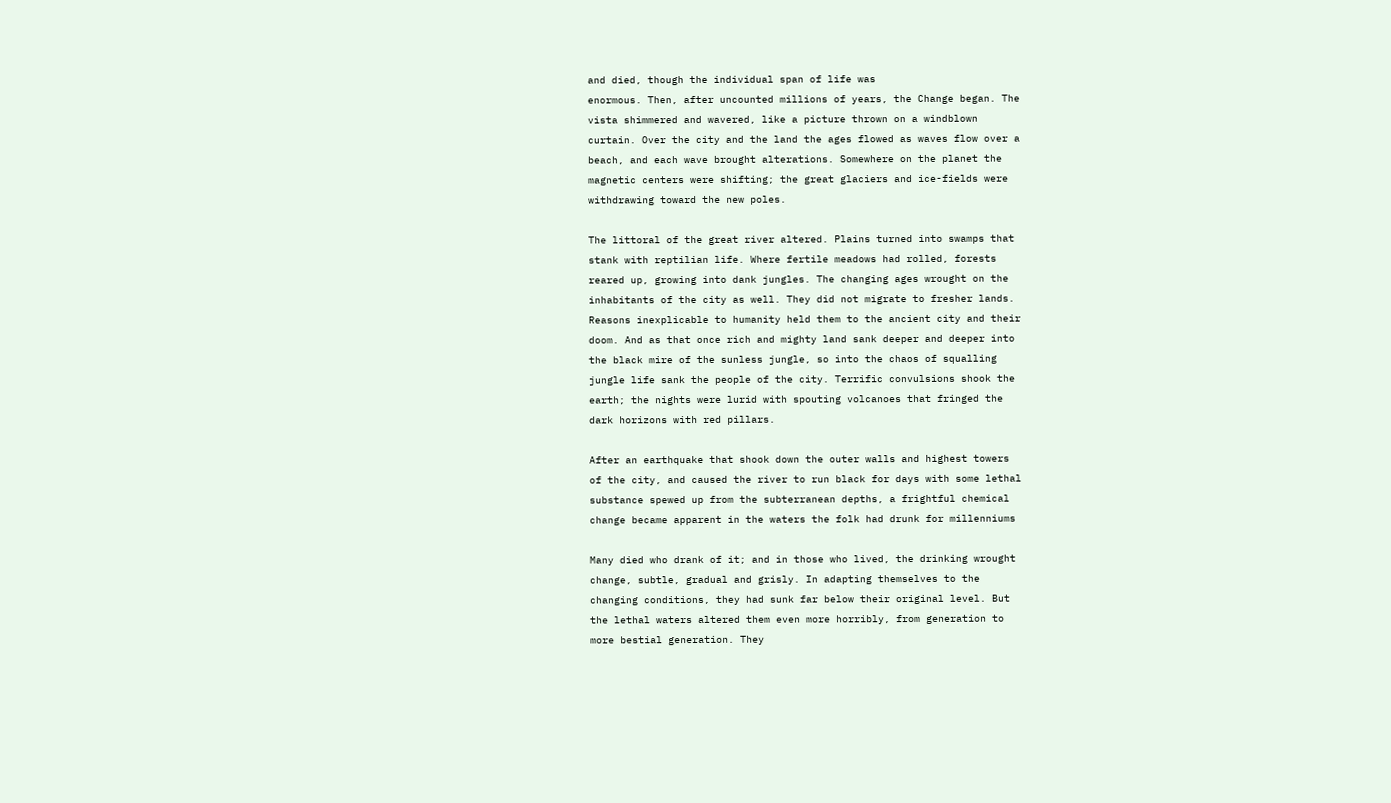and died, though the individual span of life was
enormous. Then, after uncounted millions of years, the Change began. The
vista shimmered and wavered, like a picture thrown on a windblown
curtain. Over the city and the land the ages flowed as waves flow over a
beach, and each wave brought alterations. Somewhere on the planet the
magnetic centers were shifting; the great glaciers and ice-fields were
withdrawing toward the new poles.

The littoral of the great river altered. Plains turned into swamps that
stank with reptilian life. Where fertile meadows had rolled, forests
reared up, growing into dank jungles. The changing ages wrought on the
inhabitants of the city as well. They did not migrate to fresher lands.
Reasons inexplicable to humanity held them to the ancient city and their
doom. And as that once rich and mighty land sank deeper and deeper into
the black mire of the sunless jungle, so into the chaos of squalling
jungle life sank the people of the city. Terrific convulsions shook the
earth; the nights were lurid with spouting volcanoes that fringed the
dark horizons with red pillars.

After an earthquake that shook down the outer walls and highest towers
of the city, and caused the river to run black for days with some lethal
substance spewed up from the subterranean depths, a frightful chemical
change became apparent in the waters the folk had drunk for millenniums

Many died who drank of it; and in those who lived, the drinking wrought
change, subtle, gradual and grisly. In adapting themselves to the
changing conditions, they had sunk far below their original level. But
the lethal waters altered them even more horribly, from generation to
more bestial generation. They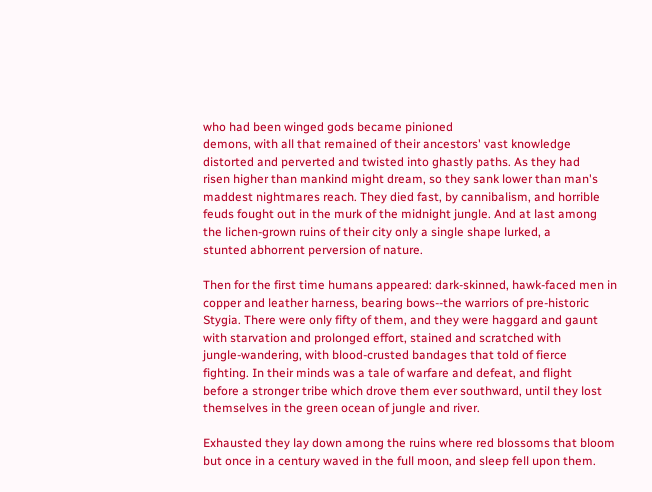who had been winged gods became pinioned
demons, with all that remained of their ancestors' vast knowledge
distorted and perverted and twisted into ghastly paths. As they had
risen higher than mankind might dream, so they sank lower than man's
maddest nightmares reach. They died fast, by cannibalism, and horrible
feuds fought out in the murk of the midnight jungle. And at last among
the lichen-grown ruins of their city only a single shape lurked, a
stunted abhorrent perversion of nature.

Then for the first time humans appeared: dark-skinned, hawk-faced men in
copper and leather harness, bearing bows--the warriors of pre-historic
Stygia. There were only fifty of them, and they were haggard and gaunt
with starvation and prolonged effort, stained and scratched with
jungle-wandering, with blood-crusted bandages that told of fierce
fighting. In their minds was a tale of warfare and defeat, and flight
before a stronger tribe which drove them ever southward, until they lost
themselves in the green ocean of jungle and river.

Exhausted they lay down among the ruins where red blossoms that bloom
but once in a century waved in the full moon, and sleep fell upon them.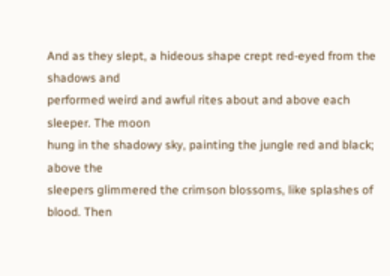And as they slept, a hideous shape crept red-eyed from the shadows and
performed weird and awful rites about and above each sleeper. The moon
hung in the shadowy sky, painting the jungle red and black; above the
sleepers glimmered the crimson blossoms, like splashes of blood. Then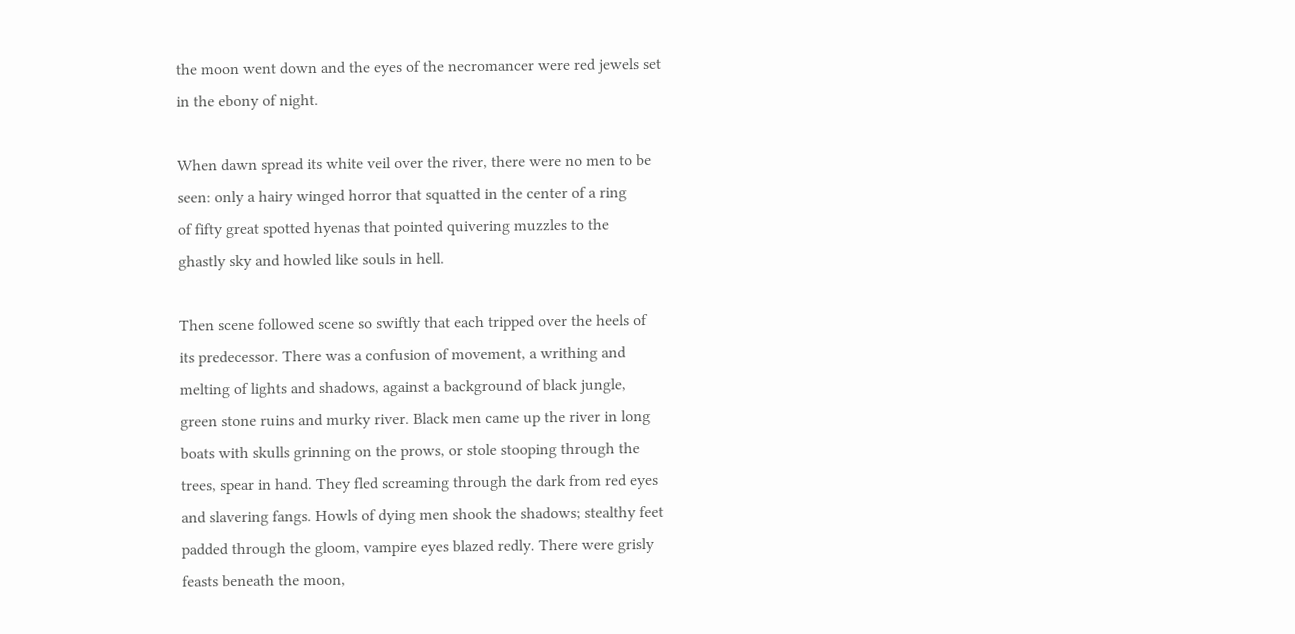the moon went down and the eyes of the necromancer were red jewels set
in the ebony of night.

When dawn spread its white veil over the river, there were no men to be
seen: only a hairy winged horror that squatted in the center of a ring
of fifty great spotted hyenas that pointed quivering muzzles to the
ghastly sky and howled like souls in hell.

Then scene followed scene so swiftly that each tripped over the heels of
its predecessor. There was a confusion of movement, a writhing and
melting of lights and shadows, against a background of black jungle,
green stone ruins and murky river. Black men came up the river in long
boats with skulls grinning on the prows, or stole stooping through the
trees, spear in hand. They fled screaming through the dark from red eyes
and slavering fangs. Howls of dying men shook the shadows; stealthy feet
padded through the gloom, vampire eyes blazed redly. There were grisly
feasts beneath the moon,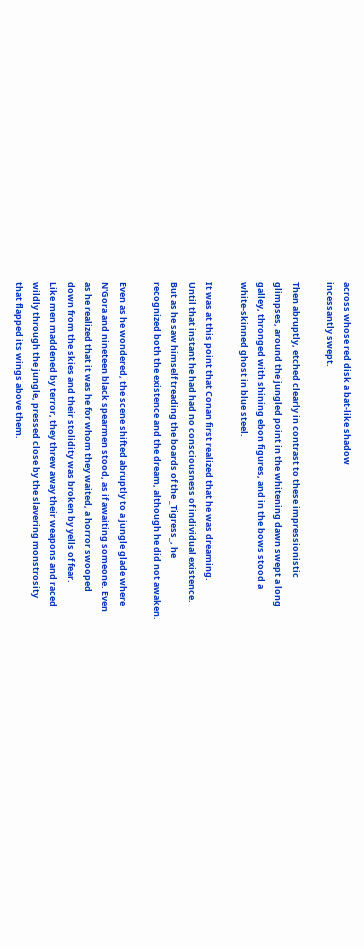across whose red disk a bat-like shadow
incessantly swept.

Then abruptly, etched clearly in contrast to these impressionistic
glimpses, around the jungled point in the whitening dawn swept a long
galley, thronged with shining ebon figures, and in the bows stood a
white-skinned ghost in blue steel.

It was at this point that Conan first realized that he was dreaming.
Until that instant he had had no consciousness of individual existence.
But as he saw himself treading the boards of the _Tigress_, he
recognized both the existence and the dream, although he did not awaken.

Even as he wondered, the scene shifted abruptly to a jungle glade where
N'Gora and nineteen black spearmen stood, as if awaiting someone. Even
as he realized that it was he for whom they waited, a horror swooped
down from the skies and their stolidity was broken by yells of fear.
Like men maddened by terror, they threw away their weapons and raced
wildly through the jungle, pressed close by the slavering monstrosity
that flapped its wings above them.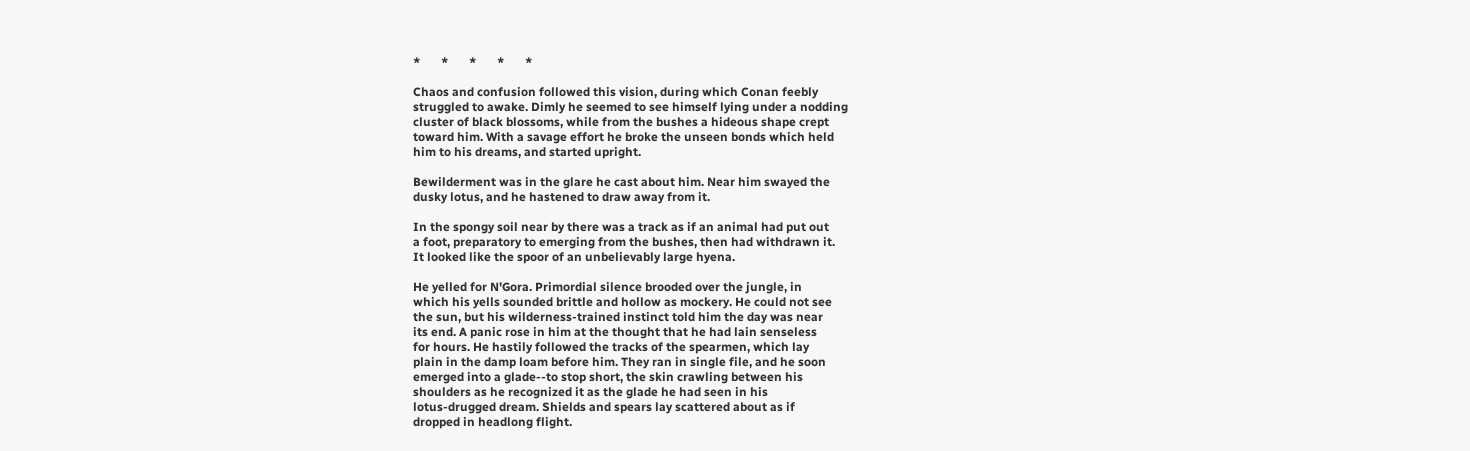*       *       *       *       *

Chaos and confusion followed this vision, during which Conan feebly
struggled to awake. Dimly he seemed to see himself lying under a nodding
cluster of black blossoms, while from the bushes a hideous shape crept
toward him. With a savage effort he broke the unseen bonds which held
him to his dreams, and started upright.

Bewilderment was in the glare he cast about him. Near him swayed the
dusky lotus, and he hastened to draw away from it.

In the spongy soil near by there was a track as if an animal had put out
a foot, preparatory to emerging from the bushes, then had withdrawn it.
It looked like the spoor of an unbelievably large hyena.

He yelled for N'Gora. Primordial silence brooded over the jungle, in
which his yells sounded brittle and hollow as mockery. He could not see
the sun, but his wilderness-trained instinct told him the day was near
its end. A panic rose in him at the thought that he had lain senseless
for hours. He hastily followed the tracks of the spearmen, which lay
plain in the damp loam before him. They ran in single file, and he soon
emerged into a glade--to stop short, the skin crawling between his
shoulders as he recognized it as the glade he had seen in his
lotus-drugged dream. Shields and spears lay scattered about as if
dropped in headlong flight.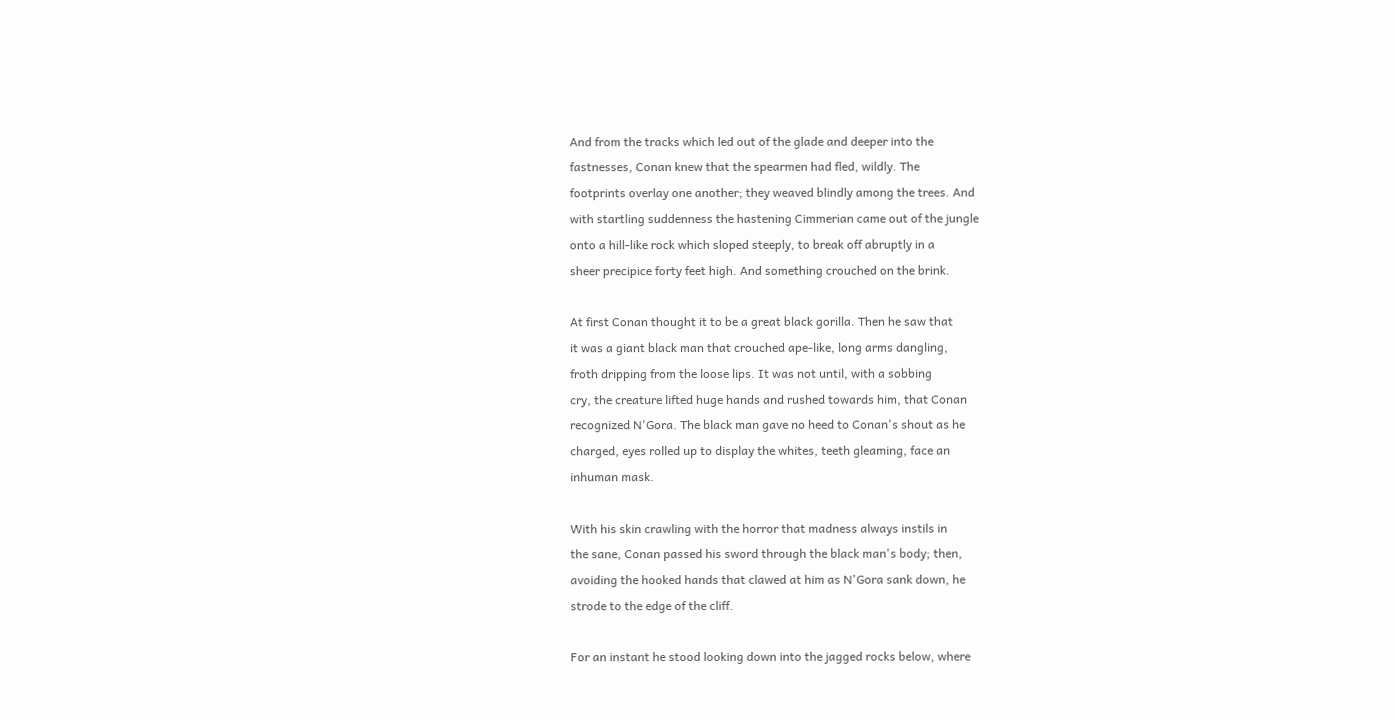And from the tracks which led out of the glade and deeper into the
fastnesses, Conan knew that the spearmen had fled, wildly. The
footprints overlay one another; they weaved blindly among the trees. And
with startling suddenness the hastening Cimmerian came out of the jungle
onto a hill-like rock which sloped steeply, to break off abruptly in a
sheer precipice forty feet high. And something crouched on the brink.

At first Conan thought it to be a great black gorilla. Then he saw that
it was a giant black man that crouched ape-like, long arms dangling,
froth dripping from the loose lips. It was not until, with a sobbing
cry, the creature lifted huge hands and rushed towards him, that Conan
recognized N'Gora. The black man gave no heed to Conan's shout as he
charged, eyes rolled up to display the whites, teeth gleaming, face an
inhuman mask.

With his skin crawling with the horror that madness always instils in
the sane, Conan passed his sword through the black man's body; then,
avoiding the hooked hands that clawed at him as N'Gora sank down, he
strode to the edge of the cliff.

For an instant he stood looking down into the jagged rocks below, where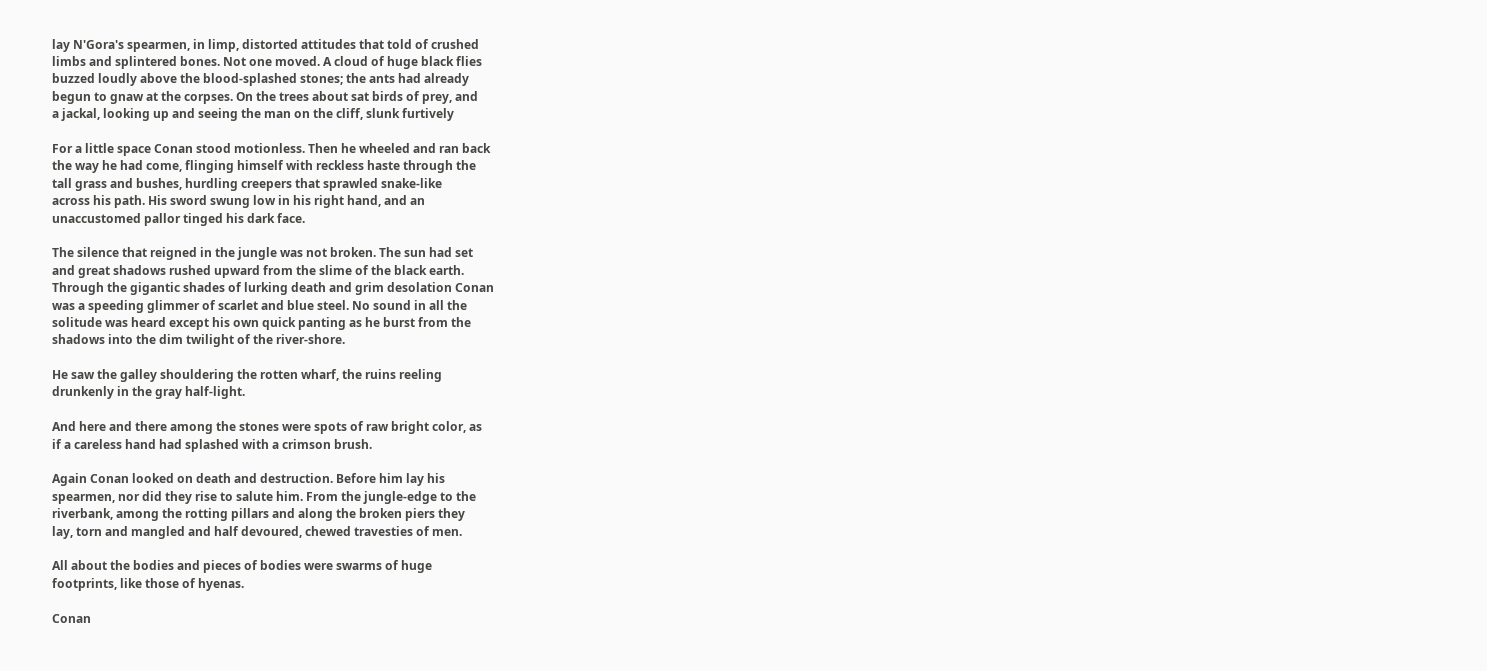lay N'Gora's spearmen, in limp, distorted attitudes that told of crushed
limbs and splintered bones. Not one moved. A cloud of huge black flies
buzzed loudly above the blood-splashed stones; the ants had already
begun to gnaw at the corpses. On the trees about sat birds of prey, and
a jackal, looking up and seeing the man on the cliff, slunk furtively

For a little space Conan stood motionless. Then he wheeled and ran back
the way he had come, flinging himself with reckless haste through the
tall grass and bushes, hurdling creepers that sprawled snake-like
across his path. His sword swung low in his right hand, and an
unaccustomed pallor tinged his dark face.

The silence that reigned in the jungle was not broken. The sun had set
and great shadows rushed upward from the slime of the black earth.
Through the gigantic shades of lurking death and grim desolation Conan
was a speeding glimmer of scarlet and blue steel. No sound in all the
solitude was heard except his own quick panting as he burst from the
shadows into the dim twilight of the river-shore.

He saw the galley shouldering the rotten wharf, the ruins reeling
drunkenly in the gray half-light.

And here and there among the stones were spots of raw bright color, as
if a careless hand had splashed with a crimson brush.

Again Conan looked on death and destruction. Before him lay his
spearmen, nor did they rise to salute him. From the jungle-edge to the
riverbank, among the rotting pillars and along the broken piers they
lay, torn and mangled and half devoured, chewed travesties of men.

All about the bodies and pieces of bodies were swarms of huge
footprints, like those of hyenas.

Conan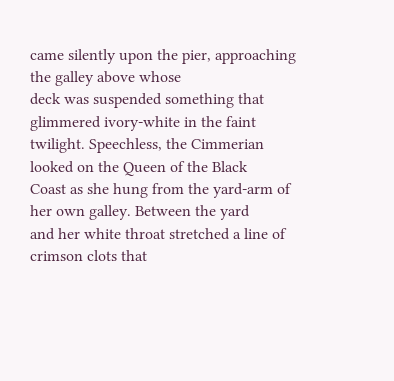came silently upon the pier, approaching the galley above whose
deck was suspended something that glimmered ivory-white in the faint
twilight. Speechless, the Cimmerian looked on the Queen of the Black
Coast as she hung from the yard-arm of her own galley. Between the yard
and her white throat stretched a line of crimson clots that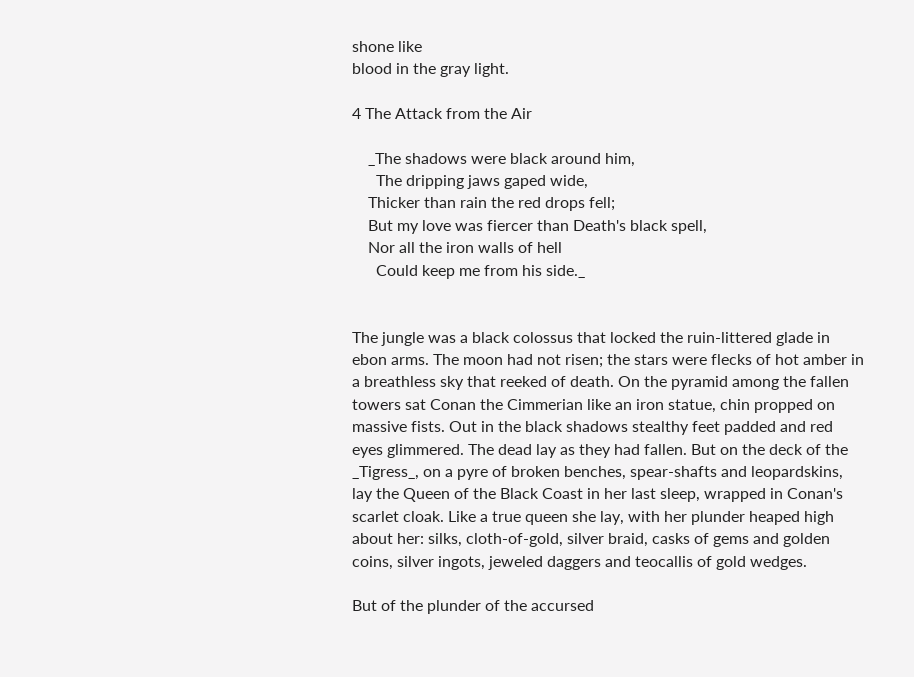shone like
blood in the gray light.

4 The Attack from the Air

    _The shadows were black around him,
      The dripping jaws gaped wide,
    Thicker than rain the red drops fell;
    But my love was fiercer than Death's black spell,
    Nor all the iron walls of hell
      Could keep me from his side._


The jungle was a black colossus that locked the ruin-littered glade in
ebon arms. The moon had not risen; the stars were flecks of hot amber in
a breathless sky that reeked of death. On the pyramid among the fallen
towers sat Conan the Cimmerian like an iron statue, chin propped on
massive fists. Out in the black shadows stealthy feet padded and red
eyes glimmered. The dead lay as they had fallen. But on the deck of the
_Tigress_, on a pyre of broken benches, spear-shafts and leopardskins,
lay the Queen of the Black Coast in her last sleep, wrapped in Conan's
scarlet cloak. Like a true queen she lay, with her plunder heaped high
about her: silks, cloth-of-gold, silver braid, casks of gems and golden
coins, silver ingots, jeweled daggers and teocallis of gold wedges.

But of the plunder of the accursed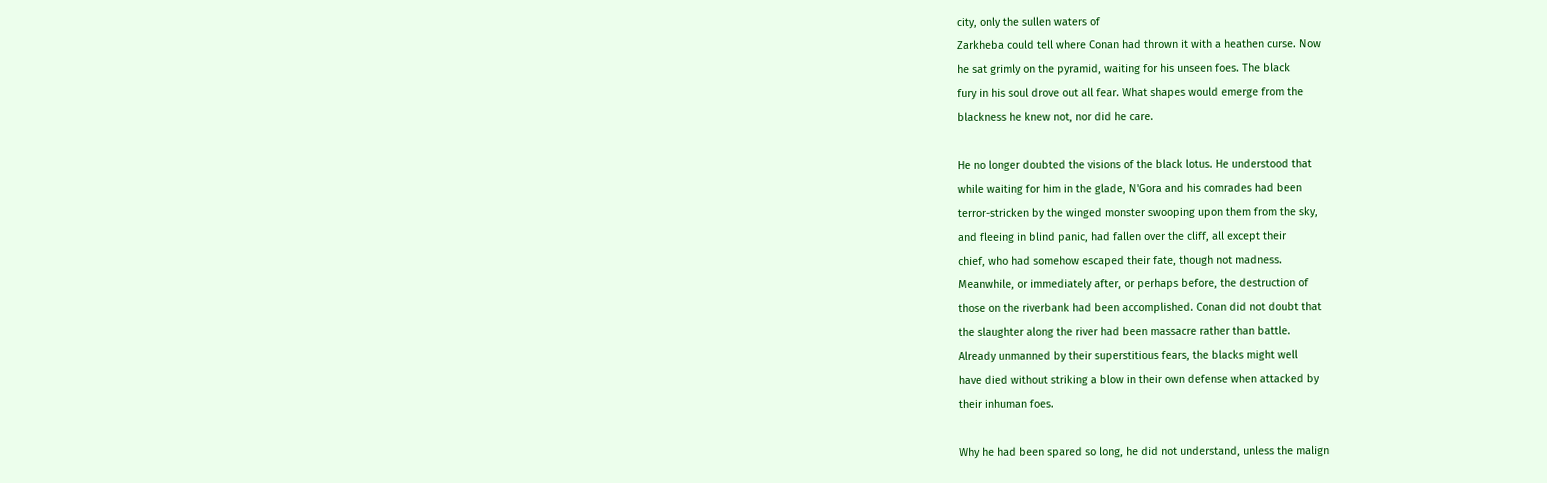city, only the sullen waters of
Zarkheba could tell where Conan had thrown it with a heathen curse. Now
he sat grimly on the pyramid, waiting for his unseen foes. The black
fury in his soul drove out all fear. What shapes would emerge from the
blackness he knew not, nor did he care.

He no longer doubted the visions of the black lotus. He understood that
while waiting for him in the glade, N'Gora and his comrades had been
terror-stricken by the winged monster swooping upon them from the sky,
and fleeing in blind panic, had fallen over the cliff, all except their
chief, who had somehow escaped their fate, though not madness.
Meanwhile, or immediately after, or perhaps before, the destruction of
those on the riverbank had been accomplished. Conan did not doubt that
the slaughter along the river had been massacre rather than battle.
Already unmanned by their superstitious fears, the blacks might well
have died without striking a blow in their own defense when attacked by
their inhuman foes.

Why he had been spared so long, he did not understand, unless the malign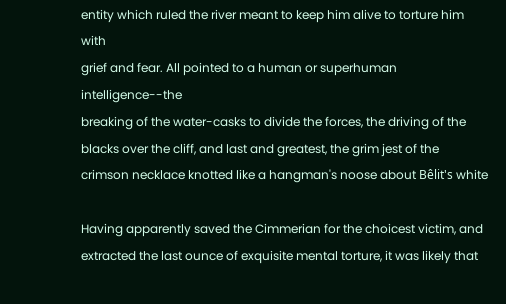entity which ruled the river meant to keep him alive to torture him with
grief and fear. All pointed to a human or superhuman intelligence--the
breaking of the water-casks to divide the forces, the driving of the
blacks over the cliff, and last and greatest, the grim jest of the
crimson necklace knotted like a hangman's noose about Bêlit's white

Having apparently saved the Cimmerian for the choicest victim, and
extracted the last ounce of exquisite mental torture, it was likely that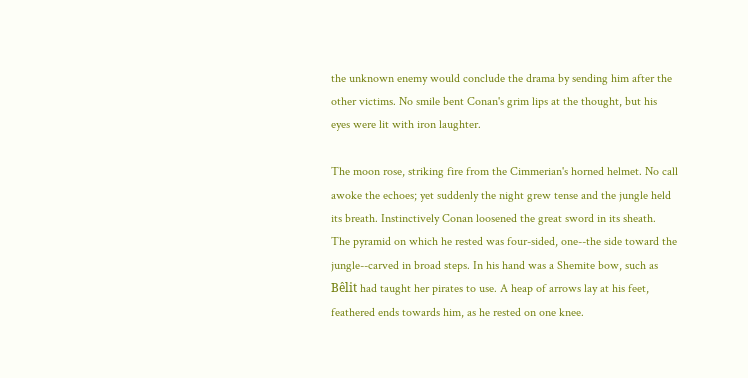the unknown enemy would conclude the drama by sending him after the
other victims. No smile bent Conan's grim lips at the thought, but his
eyes were lit with iron laughter.

The moon rose, striking fire from the Cimmerian's horned helmet. No call
awoke the echoes; yet suddenly the night grew tense and the jungle held
its breath. Instinctively Conan loosened the great sword in its sheath.
The pyramid on which he rested was four-sided, one--the side toward the
jungle--carved in broad steps. In his hand was a Shemite bow, such as
Bêlit had taught her pirates to use. A heap of arrows lay at his feet,
feathered ends towards him, as he rested on one knee.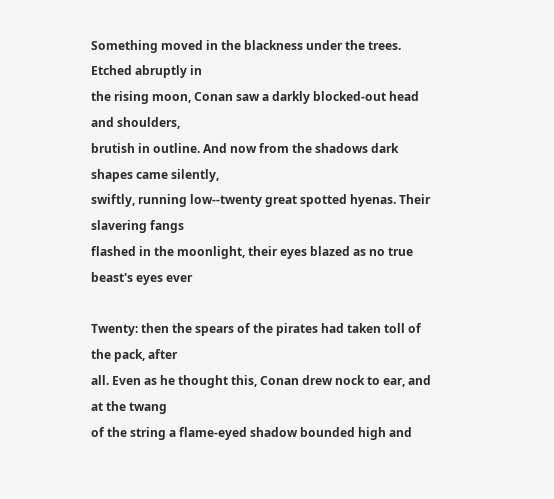Something moved in the blackness under the trees. Etched abruptly in
the rising moon, Conan saw a darkly blocked-out head and shoulders,
brutish in outline. And now from the shadows dark shapes came silently,
swiftly, running low--twenty great spotted hyenas. Their slavering fangs
flashed in the moonlight, their eyes blazed as no true beast's eyes ever

Twenty: then the spears of the pirates had taken toll of the pack, after
all. Even as he thought this, Conan drew nock to ear, and at the twang
of the string a flame-eyed shadow bounded high and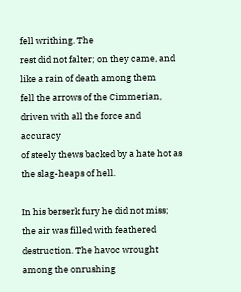fell writhing. The
rest did not falter; on they came, and like a rain of death among them
fell the arrows of the Cimmerian, driven with all the force and accuracy
of steely thews backed by a hate hot as the slag-heaps of hell.

In his berserk fury he did not miss; the air was filled with feathered
destruction. The havoc wrought among the onrushing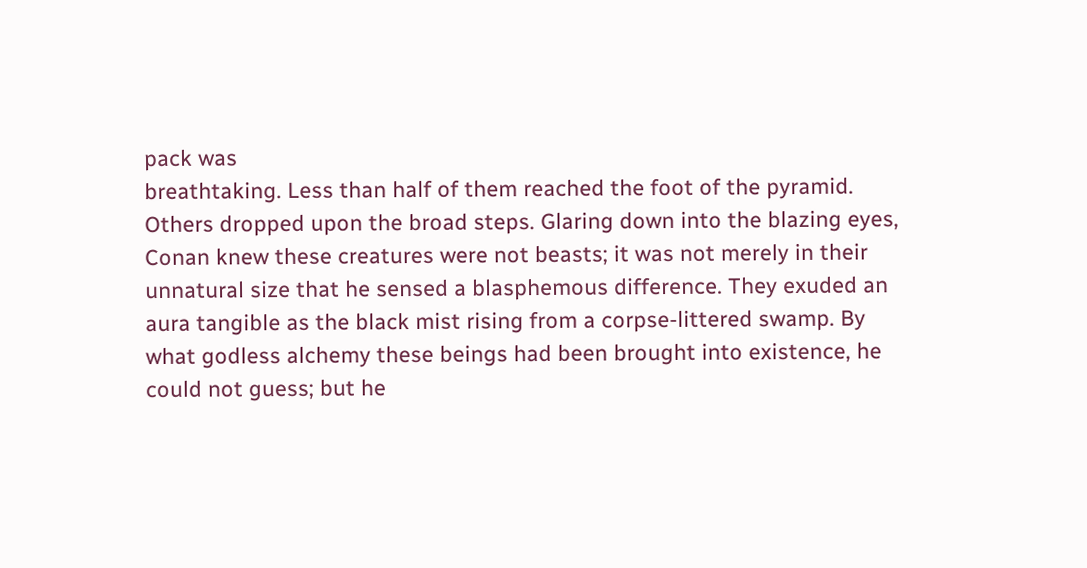pack was
breathtaking. Less than half of them reached the foot of the pyramid.
Others dropped upon the broad steps. Glaring down into the blazing eyes,
Conan knew these creatures were not beasts; it was not merely in their
unnatural size that he sensed a blasphemous difference. They exuded an
aura tangible as the black mist rising from a corpse-littered swamp. By
what godless alchemy these beings had been brought into existence, he
could not guess; but he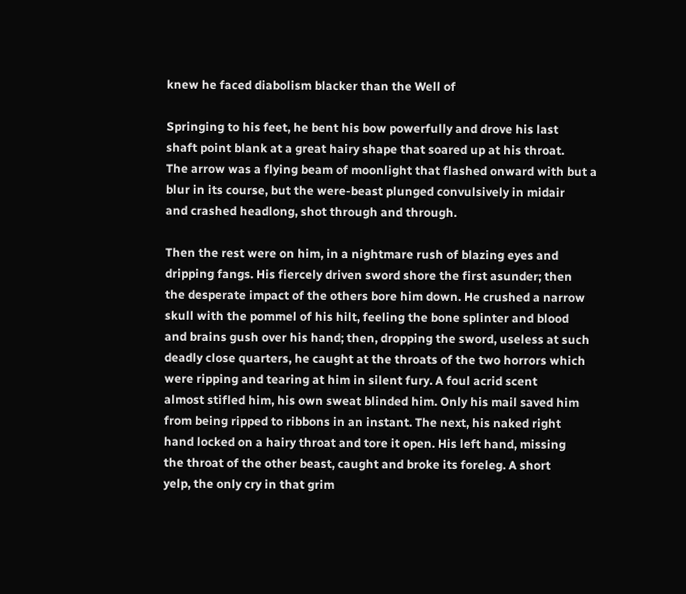knew he faced diabolism blacker than the Well of

Springing to his feet, he bent his bow powerfully and drove his last
shaft point blank at a great hairy shape that soared up at his throat.
The arrow was a flying beam of moonlight that flashed onward with but a
blur in its course, but the were-beast plunged convulsively in midair
and crashed headlong, shot through and through.

Then the rest were on him, in a nightmare rush of blazing eyes and
dripping fangs. His fiercely driven sword shore the first asunder; then
the desperate impact of the others bore him down. He crushed a narrow
skull with the pommel of his hilt, feeling the bone splinter and blood
and brains gush over his hand; then, dropping the sword, useless at such
deadly close quarters, he caught at the throats of the two horrors which
were ripping and tearing at him in silent fury. A foul acrid scent
almost stifled him, his own sweat blinded him. Only his mail saved him
from being ripped to ribbons in an instant. The next, his naked right
hand locked on a hairy throat and tore it open. His left hand, missing
the throat of the other beast, caught and broke its foreleg. A short
yelp, the only cry in that grim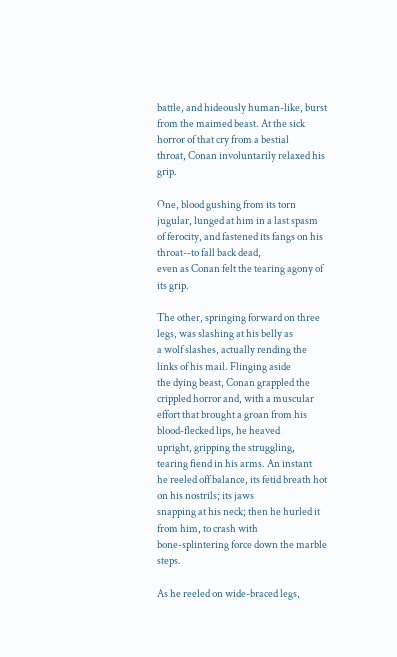battle, and hideously human-like, burst
from the maimed beast. At the sick horror of that cry from a bestial
throat, Conan involuntarily relaxed his grip.

One, blood gushing from its torn jugular, lunged at him in a last spasm
of ferocity, and fastened its fangs on his throat--to fall back dead,
even as Conan felt the tearing agony of its grip.

The other, springing forward on three legs, was slashing at his belly as
a wolf slashes, actually rending the links of his mail. Flinging aside
the dying beast, Conan grappled the crippled horror and, with a muscular
effort that brought a groan from his blood-flecked lips, he heaved
upright, gripping the struggling, tearing fiend in his arms. An instant
he reeled off balance, its fetid breath hot on his nostrils; its jaws
snapping at his neck; then he hurled it from him, to crash with
bone-splintering force down the marble steps.

As he reeled on wide-braced legs,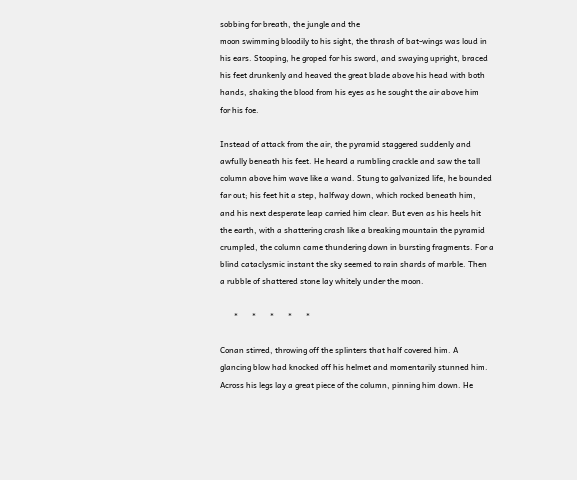sobbing for breath, the jungle and the
moon swimming bloodily to his sight, the thrash of bat-wings was loud in
his ears. Stooping, he groped for his sword, and swaying upright, braced
his feet drunkenly and heaved the great blade above his head with both
hands, shaking the blood from his eyes as he sought the air above him
for his foe.

Instead of attack from the air, the pyramid staggered suddenly and
awfully beneath his feet. He heard a rumbling crackle and saw the tall
column above him wave like a wand. Stung to galvanized life, he bounded
far out; his feet hit a step, halfway down, which rocked beneath him,
and his next desperate leap carried him clear. But even as his heels hit
the earth, with a shattering crash like a breaking mountain the pyramid
crumpled, the column came thundering down in bursting fragments. For a
blind cataclysmic instant the sky seemed to rain shards of marble. Then
a rubble of shattered stone lay whitely under the moon.

       *       *       *       *       *

Conan stirred, throwing off the splinters that half covered him. A
glancing blow had knocked off his helmet and momentarily stunned him.
Across his legs lay a great piece of the column, pinning him down. He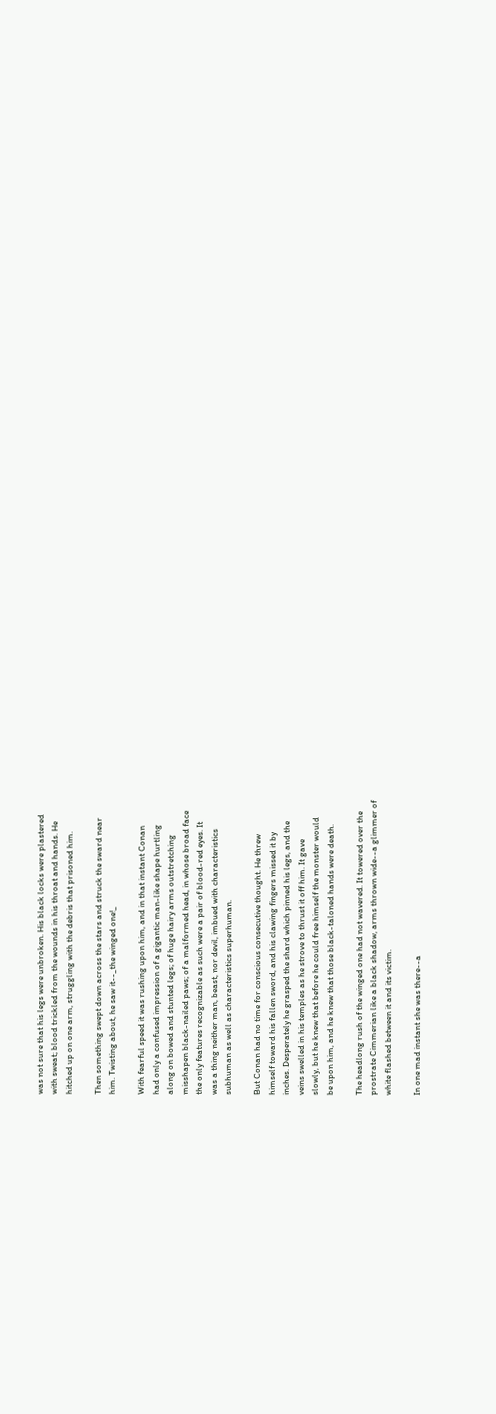was not sure that his legs were unbroken. His black locks were plastered
with sweat; blood trickled from the wounds in his throat and hands. He
hitched up on one arm, struggling with the debris that prisoned him.

Then something swept down across the stars and struck the sward near
him. Twisting about, he saw it--_the winged one!_

With fearful speed it was rushing upon him, and in that instant Conan
had only a confused impression of a gigantic man-like shape hurtling
along on bowed and stunted legs; of huge hairy arms outstretching
misshapen black-nailed paws; of a malformed head, in whose broad face
the only features recognizable as such were a pair of blood-red eyes. It
was a thing neither man, beast, nor devil, imbued with characteristics
subhuman as well as characteristics superhuman.

But Conan had no time for conscious consecutive thought. He threw
himself toward his fallen sword, and his clawing fingers missed it by
inches. Desperately he grasped the shard which pinned his legs, and the
veins swelled in his temples as he strove to thrust it off him. It gave
slowly, but he knew that before he could free himself the monster would
be upon him, and he knew that those black-taloned hands were death.

The headlong rush of the winged one had not wavered. It towered over the
prostrate Cimmerian like a black shadow, arms thrown wide--a glimmer of
white flashed between it and its victim.

In one mad instant she was there--a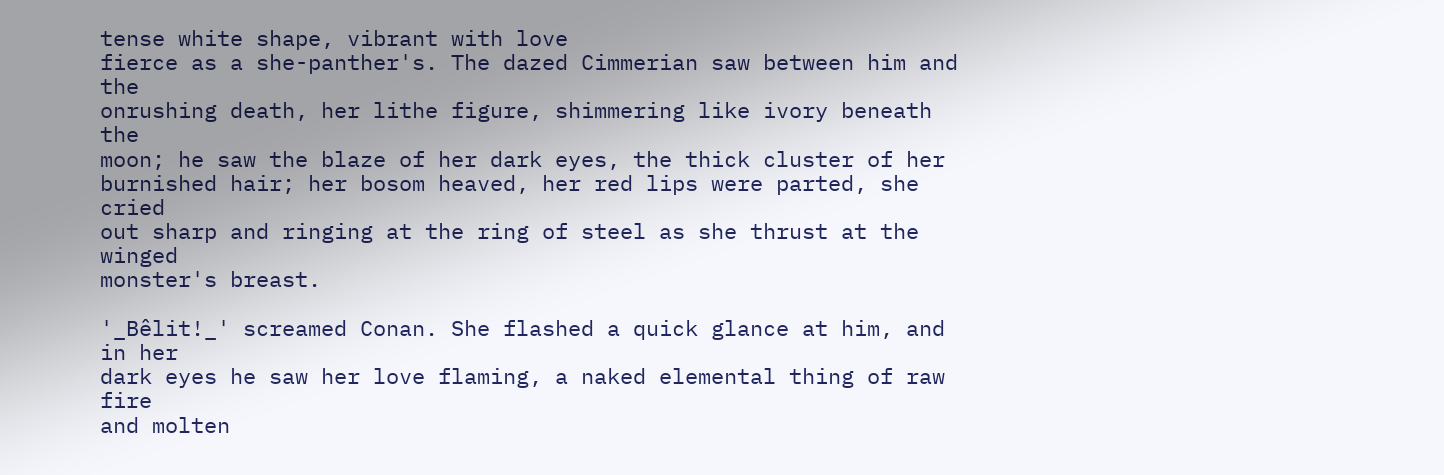tense white shape, vibrant with love
fierce as a she-panther's. The dazed Cimmerian saw between him and the
onrushing death, her lithe figure, shimmering like ivory beneath the
moon; he saw the blaze of her dark eyes, the thick cluster of her
burnished hair; her bosom heaved, her red lips were parted, she cried
out sharp and ringing at the ring of steel as she thrust at the winged
monster's breast.

'_Bêlit!_' screamed Conan. She flashed a quick glance at him, and in her
dark eyes he saw her love flaming, a naked elemental thing of raw fire
and molten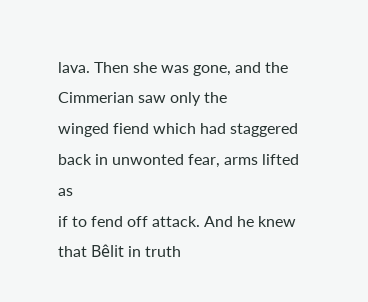lava. Then she was gone, and the Cimmerian saw only the
winged fiend which had staggered back in unwonted fear, arms lifted as
if to fend off attack. And he knew that Bêlit in truth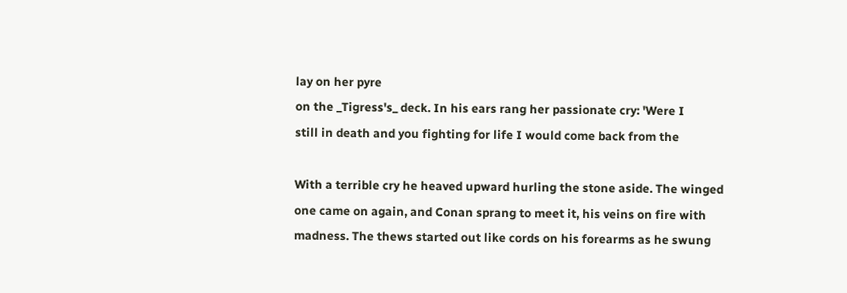lay on her pyre
on the _Tigress's_ deck. In his ears rang her passionate cry: 'Were I
still in death and you fighting for life I would come back from the

With a terrible cry he heaved upward hurling the stone aside. The winged
one came on again, and Conan sprang to meet it, his veins on fire with
madness. The thews started out like cords on his forearms as he swung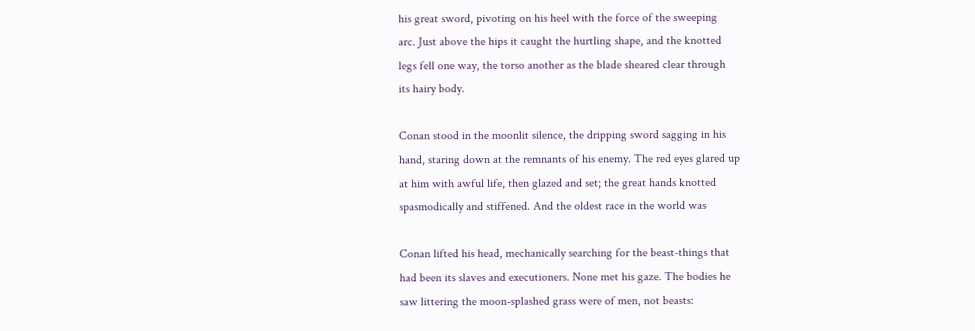his great sword, pivoting on his heel with the force of the sweeping
arc. Just above the hips it caught the hurtling shape, and the knotted
legs fell one way, the torso another as the blade sheared clear through
its hairy body.

Conan stood in the moonlit silence, the dripping sword sagging in his
hand, staring down at the remnants of his enemy. The red eyes glared up
at him with awful life, then glazed and set; the great hands knotted
spasmodically and stiffened. And the oldest race in the world was

Conan lifted his head, mechanically searching for the beast-things that
had been its slaves and executioners. None met his gaze. The bodies he
saw littering the moon-splashed grass were of men, not beasts: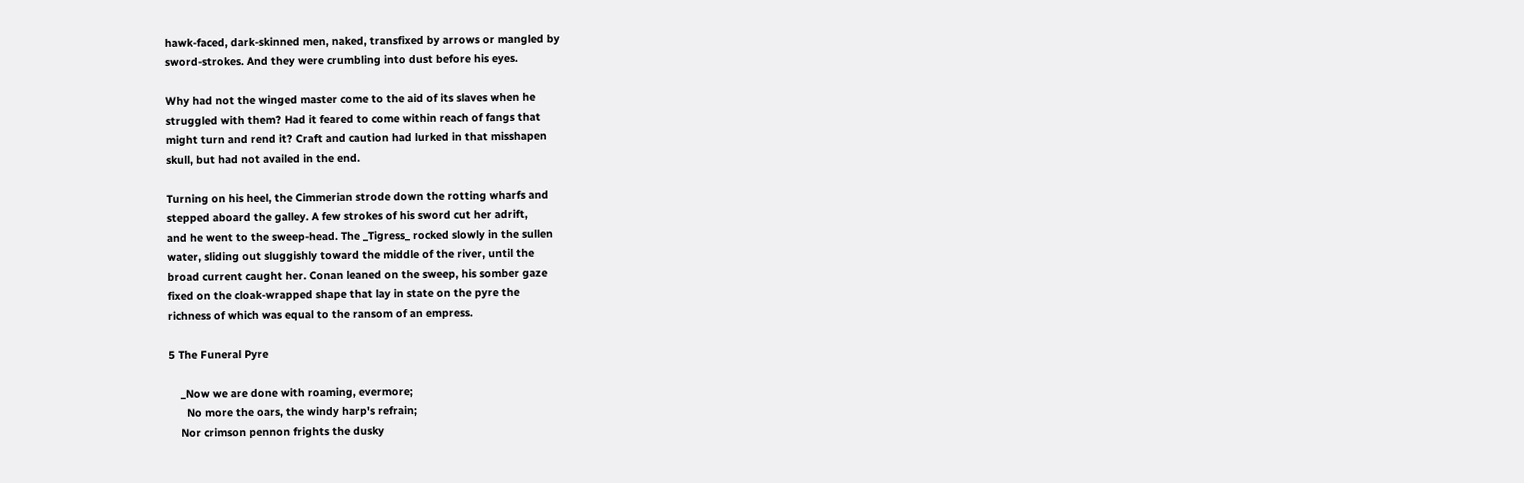hawk-faced, dark-skinned men, naked, transfixed by arrows or mangled by
sword-strokes. And they were crumbling into dust before his eyes.

Why had not the winged master come to the aid of its slaves when he
struggled with them? Had it feared to come within reach of fangs that
might turn and rend it? Craft and caution had lurked in that misshapen
skull, but had not availed in the end.

Turning on his heel, the Cimmerian strode down the rotting wharfs and
stepped aboard the galley. A few strokes of his sword cut her adrift,
and he went to the sweep-head. The _Tigress_ rocked slowly in the sullen
water, sliding out sluggishly toward the middle of the river, until the
broad current caught her. Conan leaned on the sweep, his somber gaze
fixed on the cloak-wrapped shape that lay in state on the pyre the
richness of which was equal to the ransom of an empress.

5 The Funeral Pyre

    _Now we are done with roaming, evermore;
      No more the oars, the windy harp's refrain;
    Nor crimson pennon frights the dusky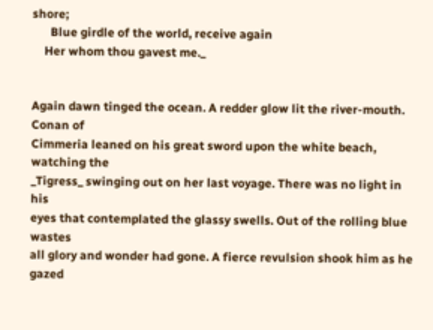shore;
      Blue girdle of the world, receive again
    Her whom thou gavest me._


Again dawn tinged the ocean. A redder glow lit the river-mouth. Conan of
Cimmeria leaned on his great sword upon the white beach, watching the
_Tigress_ swinging out on her last voyage. There was no light in his
eyes that contemplated the glassy swells. Out of the rolling blue wastes
all glory and wonder had gone. A fierce revulsion shook him as he gazed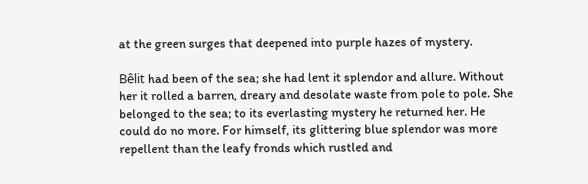at the green surges that deepened into purple hazes of mystery.

Bêlit had been of the sea; she had lent it splendor and allure. Without
her it rolled a barren, dreary and desolate waste from pole to pole. She
belonged to the sea; to its everlasting mystery he returned her. He
could do no more. For himself, its glittering blue splendor was more
repellent than the leafy fronds which rustled and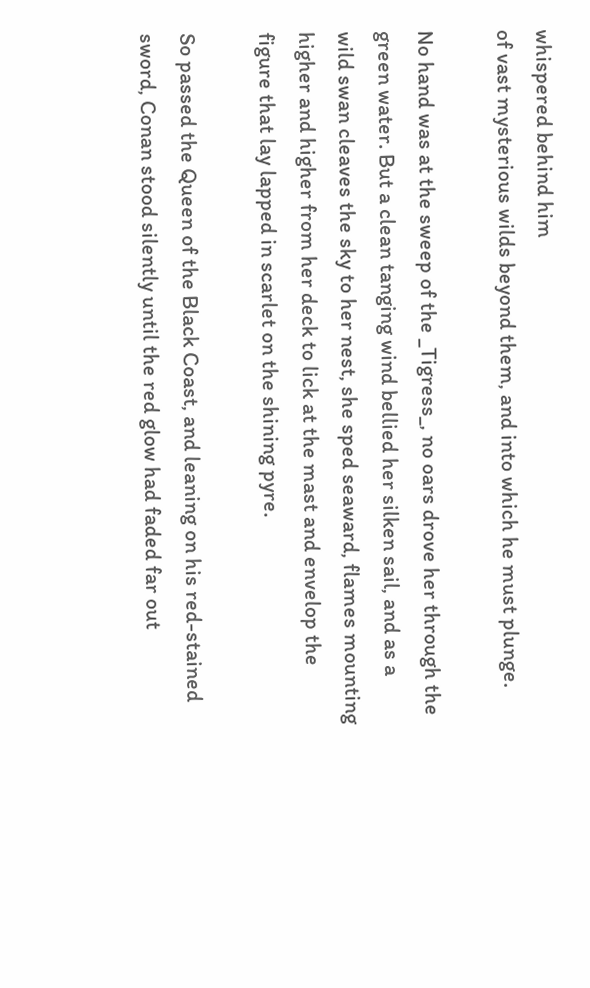whispered behind him
of vast mysterious wilds beyond them, and into which he must plunge.

No hand was at the sweep of the _Tigress_, no oars drove her through the
green water. But a clean tanging wind bellied her silken sail, and as a
wild swan cleaves the sky to her nest, she sped seaward, flames mounting
higher and higher from her deck to lick at the mast and envelop the
figure that lay lapped in scarlet on the shining pyre.

So passed the Queen of the Black Coast, and leaning on his red-stained
sword, Conan stood silently until the red glow had faded far out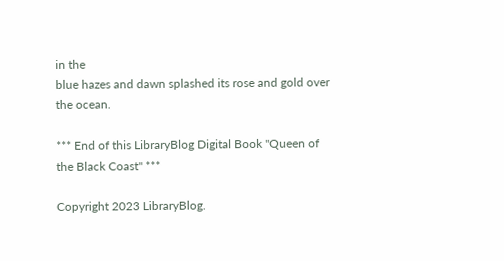in the
blue hazes and dawn splashed its rose and gold over the ocean.

*** End of this LibraryBlog Digital Book "Queen of the Black Coast" ***

Copyright 2023 LibraryBlog.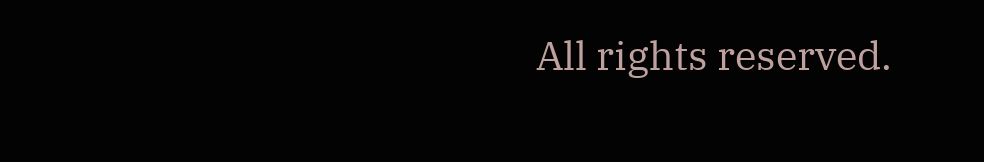All rights reserved.